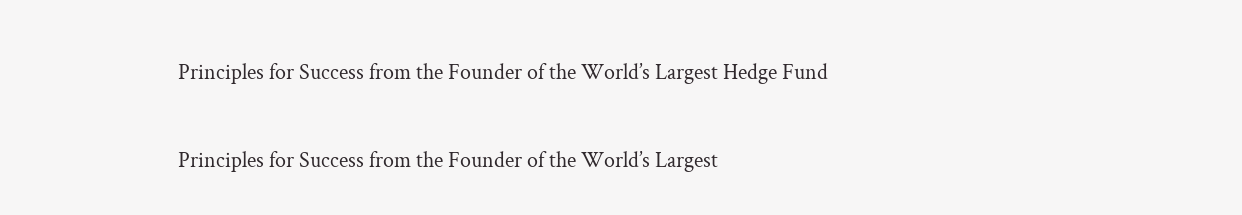Principles for Success from the Founder of the World’s Largest Hedge Fund

Principles for Success from the Founder of the World’s Largest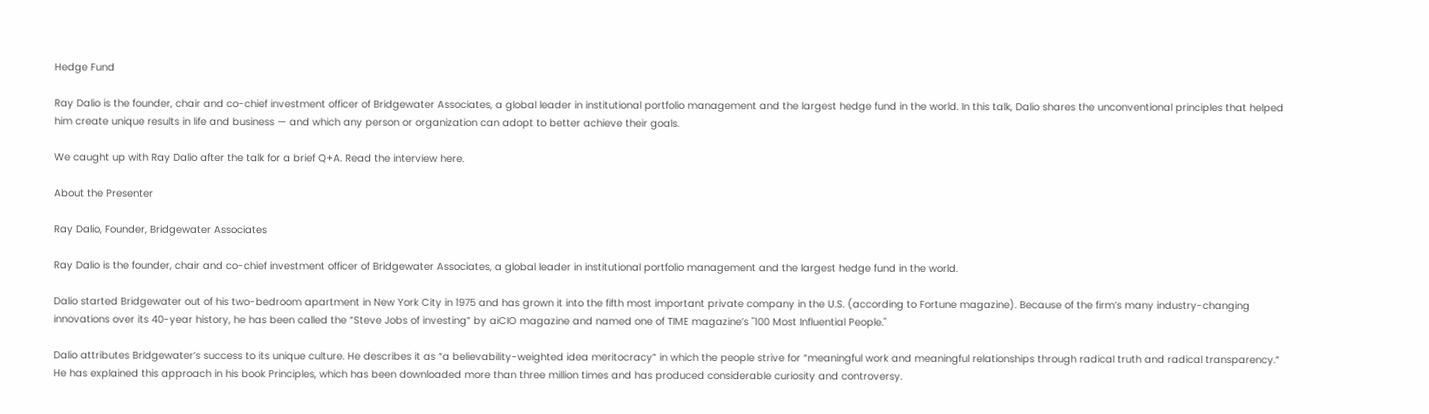Hedge Fund

Ray Dalio is the founder, chair and co-chief investment officer of Bridgewater Associates, a global leader in institutional portfolio management and the largest hedge fund in the world. In this talk, Dalio shares the unconventional principles that helped him create unique results in life and business — and which any person or organization can adopt to better achieve their goals.

We caught up with Ray Dalio after the talk for a brief Q+A. Read the interview here.

About the Presenter

Ray Dalio, Founder, Bridgewater Associates

Ray Dalio is the founder, chair and co-chief investment officer of Bridgewater Associates, a global leader in institutional portfolio management and the largest hedge fund in the world.

Dalio started Bridgewater out of his two-bedroom apartment in New York City in 1975 and has grown it into the fifth most important private company in the U.S. (according to Fortune magazine). Because of the firm’s many industry-changing innovations over its 40-year history, he has been called the “Steve Jobs of investing” by aiCIO magazine and named one of TIME magazine’s "100 Most Influential People."

Dalio attributes Bridgewater’s success to its unique culture. He describes it as “a believability-weighted idea meritocracy” in which the people strive for “meaningful work and meaningful relationships through radical truth and radical transparency.” He has explained this approach in his book Principles, which has been downloaded more than three million times and has produced considerable curiosity and controversy.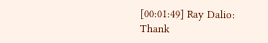[00:01:49] Ray Dalio: Thank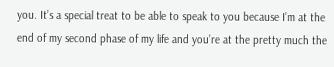you. It’s a special treat to be able to speak to you because I’m at the end of my second phase of my life and you’re at the pretty much the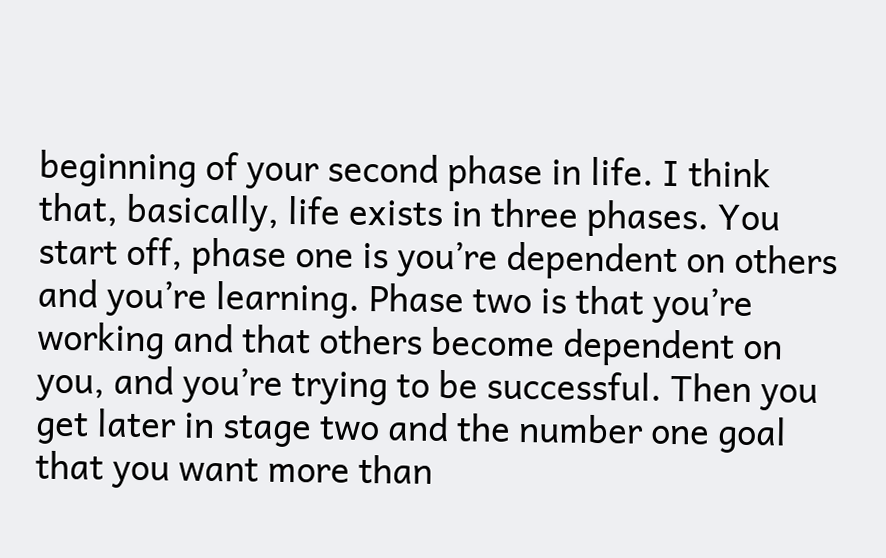beginning of your second phase in life. I think that, basically, life exists in three phases. You start off, phase one is you’re dependent on others and you’re learning. Phase two is that you’re working and that others become dependent on you, and you’re trying to be successful. Then you get later in stage two and the number one goal that you want more than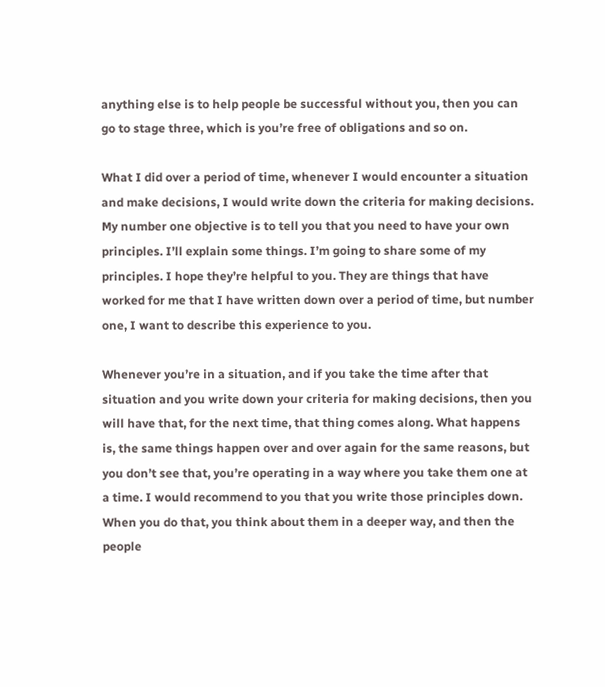anything else is to help people be successful without you, then you can go to stage three, which is you’re free of obligations and so on.

What I did over a period of time, whenever I would encounter a situation and make decisions, I would write down the criteria for making decisions. My number one objective is to tell you that you need to have your own principles. I’ll explain some things. I’m going to share some of my principles. I hope they’re helpful to you. They are things that have worked for me that I have written down over a period of time, but number one, I want to describe this experience to you.

Whenever you’re in a situation, and if you take the time after that situation and you write down your criteria for making decisions, then you will have that, for the next time, that thing comes along. What happens is, the same things happen over and over again for the same reasons, but you don’t see that, you’re operating in a way where you take them one at a time. I would recommend to you that you write those principles down. When you do that, you think about them in a deeper way, and then the people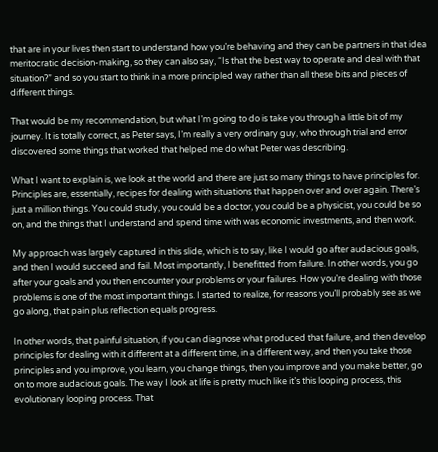that are in your lives then start to understand how you’re behaving and they can be partners in that idea meritocratic decision-making, so they can also say, “Is that the best way to operate and deal with that situation?” and so you start to think in a more principled way rather than all these bits and pieces of different things.

That would be my recommendation, but what I’m going to do is take you through a little bit of my journey. It is totally correct, as Peter says, I’m really a very ordinary guy, who through trial and error discovered some things that worked that helped me do what Peter was describing.

What I want to explain is, we look at the world and there are just so many things to have principles for. Principles are, essentially, recipes for dealing with situations that happen over and over again. There’s just a million things. You could study, you could be a doctor, you could be a physicist, you could be so on, and the things that I understand and spend time with was economic investments, and then work.

My approach was largely captured in this slide, which is to say, like I would go after audacious goals, and then I would succeed and fail. Most importantly, I benefitted from failure. In other words, you go after your goals and you then encounter your problems or your failures. How you’re dealing with those problems is one of the most important things. I started to realize, for reasons you’ll probably see as we go along, that pain plus reflection equals progress.

In other words, that painful situation, if you can diagnose what produced that failure, and then develop principles for dealing with it different at a different time, in a different way, and then you take those principles and you improve, you learn, you change things, then you improve and you make better, go on to more audacious goals. The way I look at life is pretty much like it’s this looping process, this evolutionary looping process. That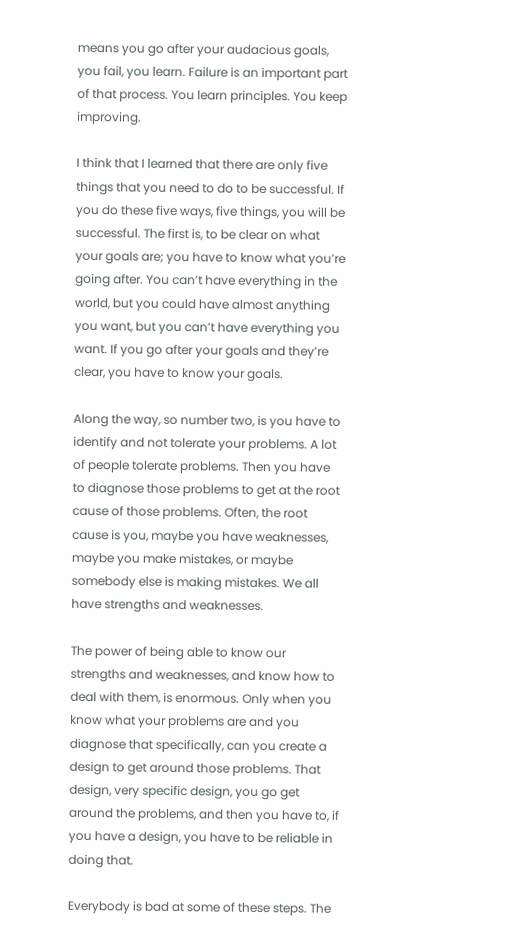means you go after your audacious goals, you fail, you learn. Failure is an important part of that process. You learn principles. You keep improving.

I think that I learned that there are only five things that you need to do to be successful. If you do these five ways, five things, you will be successful. The first is, to be clear on what your goals are; you have to know what you’re going after. You can’t have everything in the world, but you could have almost anything you want, but you can’t have everything you want. If you go after your goals and they’re clear, you have to know your goals.

Along the way, so number two, is you have to identify and not tolerate your problems. A lot of people tolerate problems. Then you have to diagnose those problems to get at the root cause of those problems. Often, the root cause is you, maybe you have weaknesses, maybe you make mistakes, or maybe somebody else is making mistakes. We all have strengths and weaknesses.

The power of being able to know our strengths and weaknesses, and know how to deal with them, is enormous. Only when you know what your problems are and you diagnose that specifically, can you create a design to get around those problems. That design, very specific design, you go get around the problems, and then you have to, if you have a design, you have to be reliable in doing that.

Everybody is bad at some of these steps. The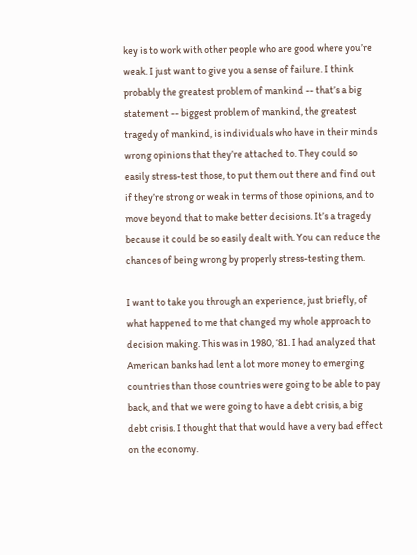key is to work with other people who are good where you’re weak. I just want to give you a sense of failure. I think probably the greatest problem of mankind -- that’s a big statement -- biggest problem of mankind, the greatest tragedy of mankind, is individuals who have in their minds wrong opinions that they’re attached to. They could so easily stress-test those, to put them out there and find out if they’re strong or weak in terms of those opinions, and to move beyond that to make better decisions. It’s a tragedy because it could be so easily dealt with. You can reduce the chances of being wrong by properly stress-testing them.

I want to take you through an experience, just briefly, of what happened to me that changed my whole approach to decision making. This was in 1980, ‘81. I had analyzed that American banks had lent a lot more money to emerging countries than those countries were going to be able to pay back, and that we were going to have a debt crisis, a big debt crisis. I thought that that would have a very bad effect on the economy.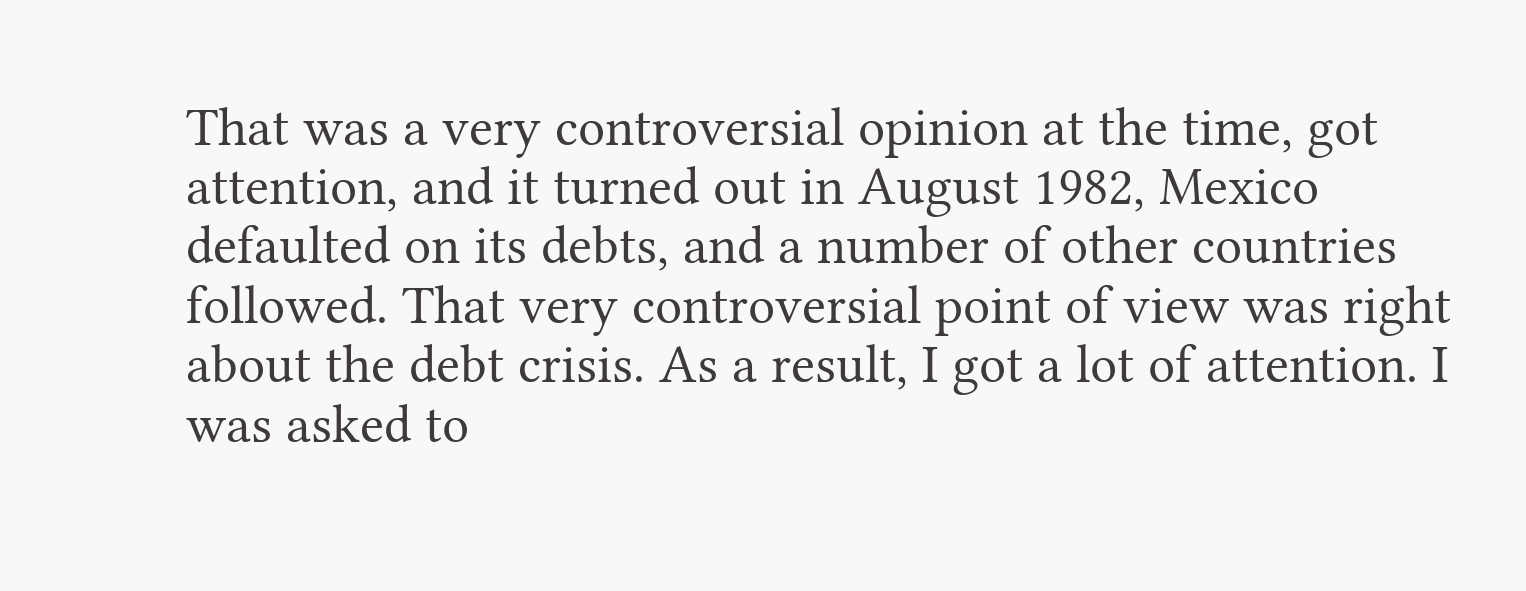That was a very controversial opinion at the time, got attention, and it turned out in August 1982, Mexico defaulted on its debts, and a number of other countries followed. That very controversial point of view was right about the debt crisis. As a result, I got a lot of attention. I was asked to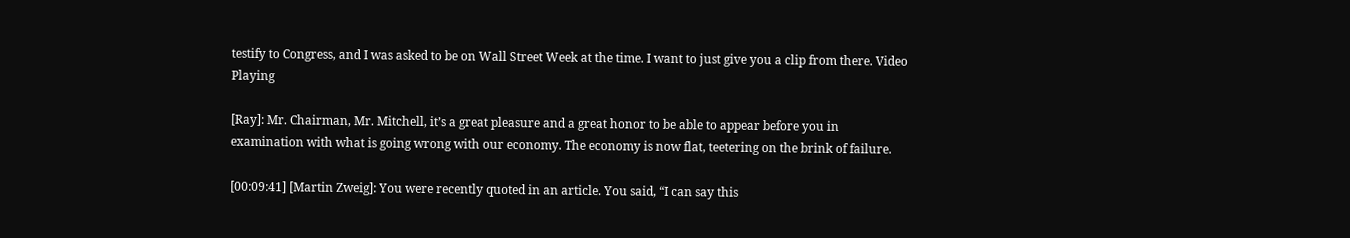testify to Congress, and I was asked to be on Wall Street Week at the time. I want to just give you a clip from there. Video Playing

[Ray]: Mr. Chairman, Mr. Mitchell, it’s a great pleasure and a great honor to be able to appear before you in examination with what is going wrong with our economy. The economy is now flat, teetering on the brink of failure.

[00:09:41] [Martin Zweig]: You were recently quoted in an article. You said, “I can say this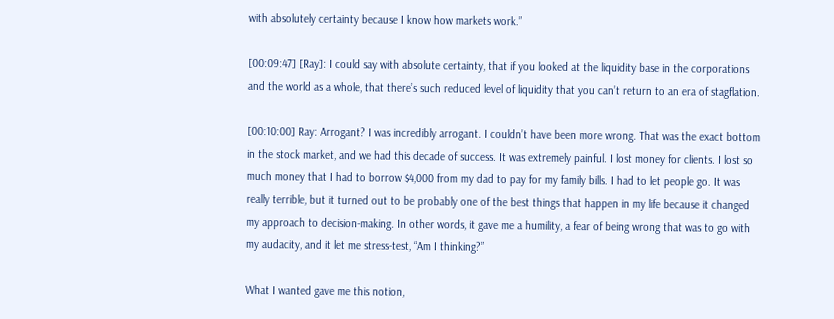with absolutely certainty because I know how markets work.”

[00:09:47] [Ray]: I could say with absolute certainty, that if you looked at the liquidity base in the corporations and the world as a whole, that there’s such reduced level of liquidity that you can’t return to an era of stagflation.

[00:10:00] Ray: Arrogant? I was incredibly arrogant. I couldn’t have been more wrong. That was the exact bottom in the stock market, and we had this decade of success. It was extremely painful. I lost money for clients. I lost so much money that I had to borrow $4,000 from my dad to pay for my family bills. I had to let people go. It was really terrible, but it turned out to be probably one of the best things that happen in my life because it changed my approach to decision-making. In other words, it gave me a humility, a fear of being wrong that was to go with my audacity, and it let me stress-test, “Am I thinking?”

What I wanted gave me this notion,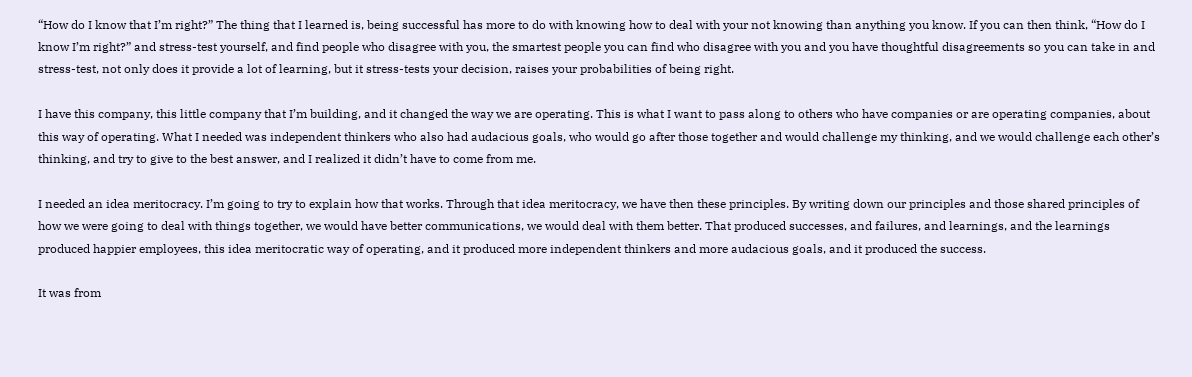“How do I know that I’m right?” The thing that I learned is, being successful has more to do with knowing how to deal with your not knowing than anything you know. If you can then think, “How do I know I’m right?” and stress-test yourself, and find people who disagree with you, the smartest people you can find who disagree with you and you have thoughtful disagreements so you can take in and stress-test, not only does it provide a lot of learning, but it stress-tests your decision, raises your probabilities of being right.

I have this company, this little company that I’m building, and it changed the way we are operating. This is what I want to pass along to others who have companies or are operating companies, about this way of operating. What I needed was independent thinkers who also had audacious goals, who would go after those together and would challenge my thinking, and we would challenge each other’s thinking, and try to give to the best answer, and I realized it didn’t have to come from me.

I needed an idea meritocracy. I’m going to try to explain how that works. Through that idea meritocracy, we have then these principles. By writing down our principles and those shared principles of how we were going to deal with things together, we would have better communications, we would deal with them better. That produced successes, and failures, and learnings, and the learnings produced happier employees, this idea meritocratic way of operating, and it produced more independent thinkers and more audacious goals, and it produced the success.

It was from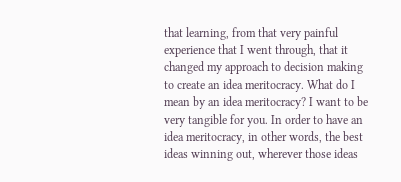that learning, from that very painful experience that I went through, that it changed my approach to decision making to create an idea meritocracy. What do I mean by an idea meritocracy? I want to be very tangible for you. In order to have an idea meritocracy, in other words, the best ideas winning out, wherever those ideas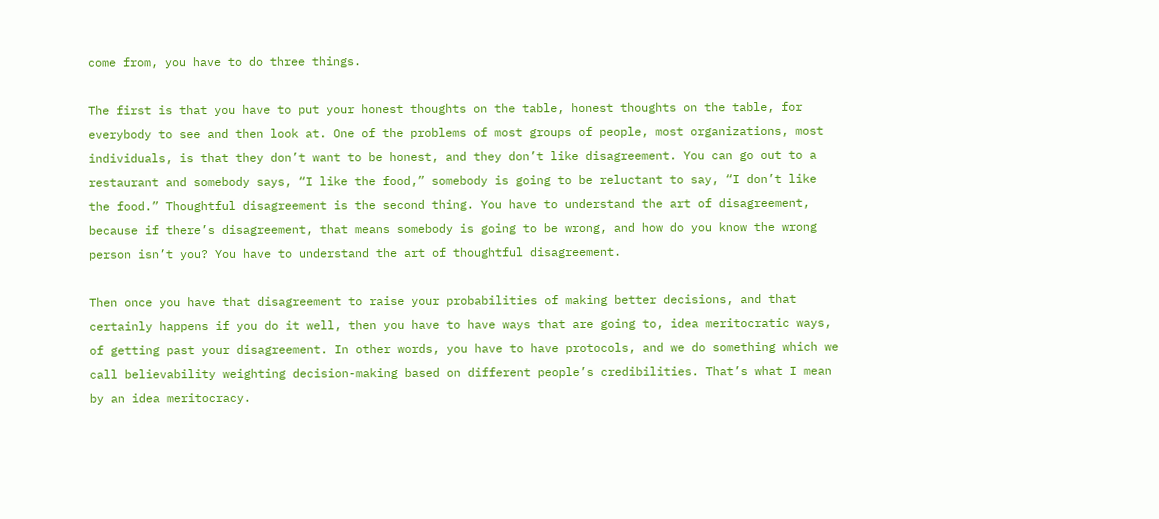come from, you have to do three things.

The first is that you have to put your honest thoughts on the table, honest thoughts on the table, for everybody to see and then look at. One of the problems of most groups of people, most organizations, most individuals, is that they don’t want to be honest, and they don’t like disagreement. You can go out to a restaurant and somebody says, “I like the food,” somebody is going to be reluctant to say, “I don’t like the food.” Thoughtful disagreement is the second thing. You have to understand the art of disagreement, because if there’s disagreement, that means somebody is going to be wrong, and how do you know the wrong person isn’t you? You have to understand the art of thoughtful disagreement.

Then once you have that disagreement to raise your probabilities of making better decisions, and that certainly happens if you do it well, then you have to have ways that are going to, idea meritocratic ways, of getting past your disagreement. In other words, you have to have protocols, and we do something which we call believability weighting decision-making based on different people’s credibilities. That’s what I mean by an idea meritocracy.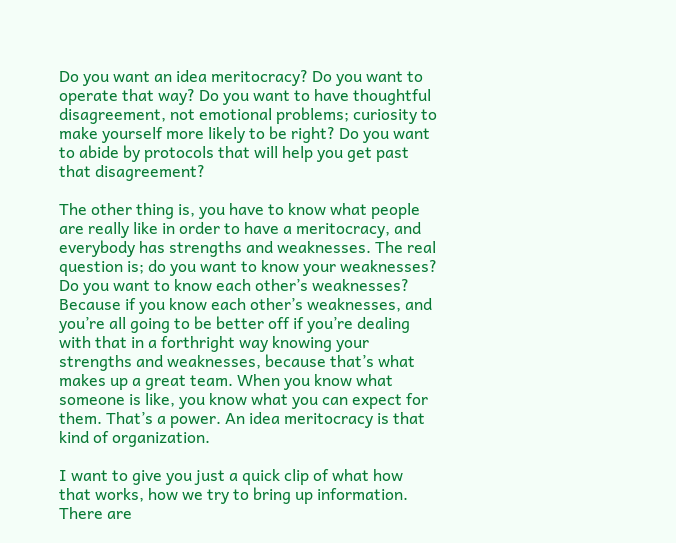Do you want an idea meritocracy? Do you want to operate that way? Do you want to have thoughtful disagreement, not emotional problems; curiosity to make yourself more likely to be right? Do you want to abide by protocols that will help you get past that disagreement?

The other thing is, you have to know what people are really like in order to have a meritocracy, and everybody has strengths and weaknesses. The real question is; do you want to know your weaknesses? Do you want to know each other’s weaknesses? Because if you know each other’s weaknesses, and you’re all going to be better off if you’re dealing with that in a forthright way knowing your strengths and weaknesses, because that’s what makes up a great team. When you know what someone is like, you know what you can expect for them. That’s a power. An idea meritocracy is that kind of organization.

I want to give you just a quick clip of what how that works, how we try to bring up information. There are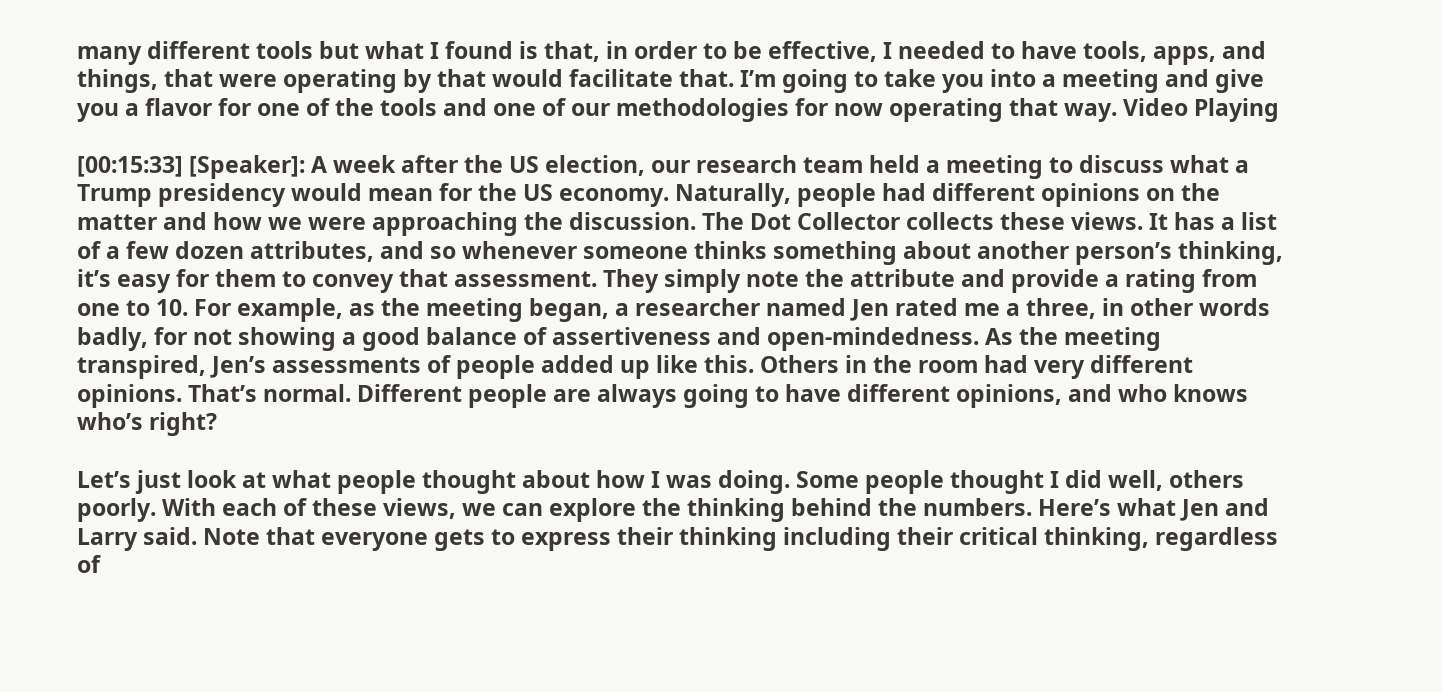many different tools but what I found is that, in order to be effective, I needed to have tools, apps, and things, that were operating by that would facilitate that. I’m going to take you into a meeting and give you a flavor for one of the tools and one of our methodologies for now operating that way. Video Playing

[00:15:33] [Speaker]: A week after the US election, our research team held a meeting to discuss what a Trump presidency would mean for the US economy. Naturally, people had different opinions on the matter and how we were approaching the discussion. The Dot Collector collects these views. It has a list of a few dozen attributes, and so whenever someone thinks something about another person’s thinking, it’s easy for them to convey that assessment. They simply note the attribute and provide a rating from one to 10. For example, as the meeting began, a researcher named Jen rated me a three, in other words badly, for not showing a good balance of assertiveness and open-mindedness. As the meeting transpired, Jen’s assessments of people added up like this. Others in the room had very different opinions. That’s normal. Different people are always going to have different opinions, and who knows who’s right?

Let’s just look at what people thought about how I was doing. Some people thought I did well, others poorly. With each of these views, we can explore the thinking behind the numbers. Here’s what Jen and Larry said. Note that everyone gets to express their thinking including their critical thinking, regardless of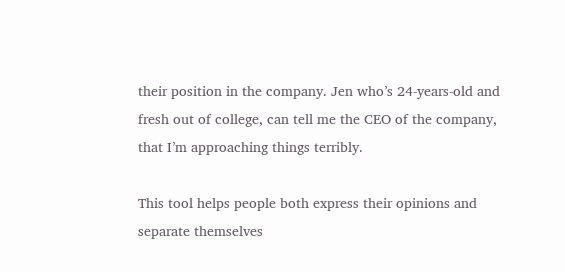their position in the company. Jen who’s 24-years-old and fresh out of college, can tell me the CEO of the company, that I’m approaching things terribly.

This tool helps people both express their opinions and separate themselves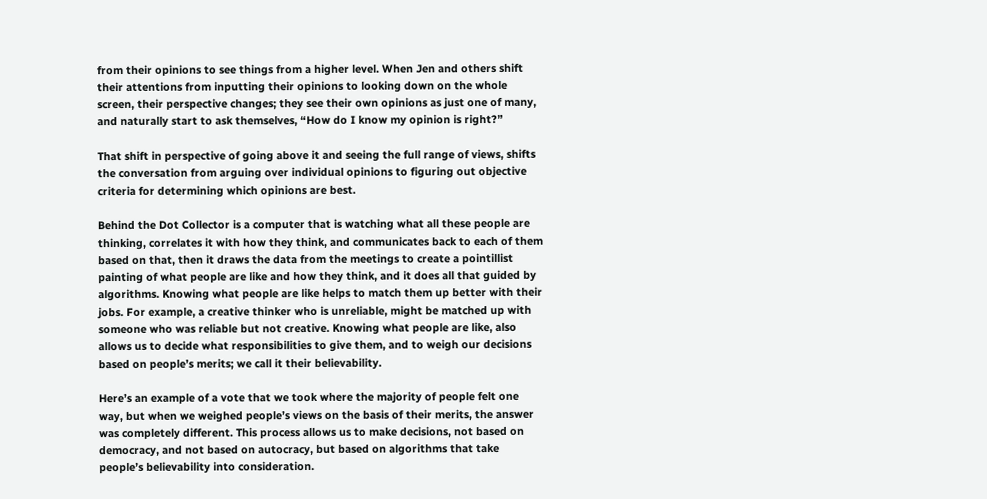from their opinions to see things from a higher level. When Jen and others shift their attentions from inputting their opinions to looking down on the whole screen, their perspective changes; they see their own opinions as just one of many, and naturally start to ask themselves, “How do I know my opinion is right?”

That shift in perspective of going above it and seeing the full range of views, shifts the conversation from arguing over individual opinions to figuring out objective criteria for determining which opinions are best.

Behind the Dot Collector is a computer that is watching what all these people are thinking, correlates it with how they think, and communicates back to each of them based on that, then it draws the data from the meetings to create a pointillist painting of what people are like and how they think, and it does all that guided by algorithms. Knowing what people are like helps to match them up better with their jobs. For example, a creative thinker who is unreliable, might be matched up with someone who was reliable but not creative. Knowing what people are like, also allows us to decide what responsibilities to give them, and to weigh our decisions based on people’s merits; we call it their believability.

Here’s an example of a vote that we took where the majority of people felt one way, but when we weighed people’s views on the basis of their merits, the answer was completely different. This process allows us to make decisions, not based on democracy, and not based on autocracy, but based on algorithms that take people’s believability into consideration.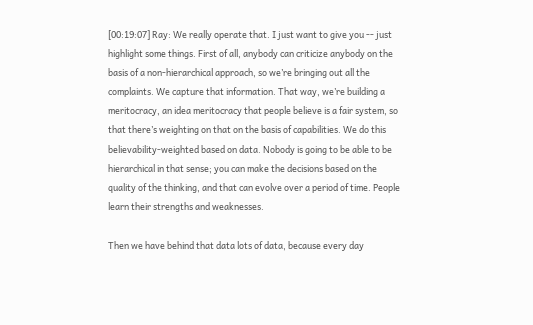[00:19:07] Ray: We really operate that. I just want to give you -- just highlight some things. First of all, anybody can criticize anybody on the basis of a non-hierarchical approach, so we’re bringing out all the complaints. We capture that information. That way, we’re building a meritocracy, an idea meritocracy that people believe is a fair system, so that there’s weighting on that on the basis of capabilities. We do this believability-weighted based on data. Nobody is going to be able to be hierarchical in that sense; you can make the decisions based on the quality of the thinking, and that can evolve over a period of time. People learn their strengths and weaknesses.

Then we have behind that data lots of data, because every day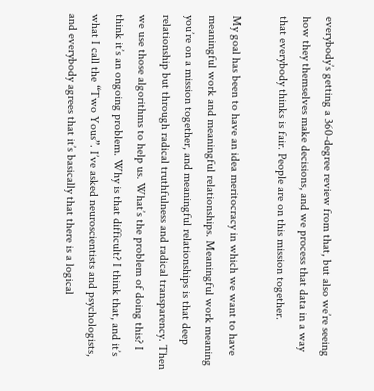everybody’s getting a 360-degree review from that, but also we’re seeing how they themselves make decisions, and we process that data in a way that everybody thinks is fair. People are on this mission together.

My goal has been to have an idea meritocracy in which we want to have meaningful work and meaningful relationships. Meaningful work meaning you’re on a mission together, and meaningful relationships is that deep relationship but through radical truthfulness and radical transparency. Then we use those algorithms to help us. What’s the problem of doing this? I think it’s an ongoing problem. Why is that difficult? I think that, and it’s what I call the “Two Yous”. I’ve asked neuroscientists and psychologists, and everybody agrees that it’s basically that there is a logical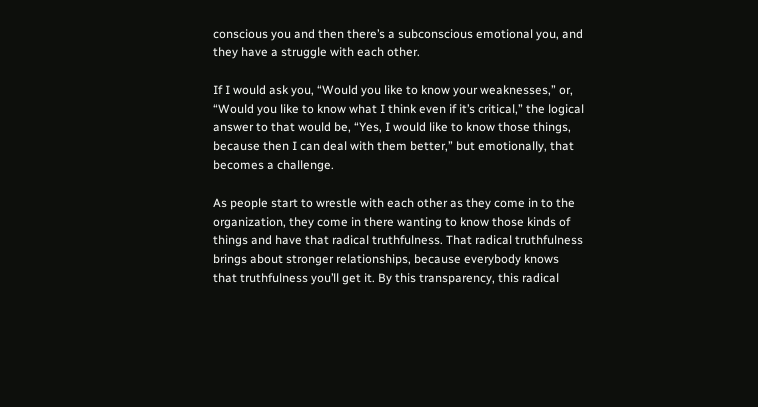conscious you and then there’s a subconscious emotional you, and they have a struggle with each other.

If I would ask you, “Would you like to know your weaknesses,” or, “Would you like to know what I think even if it’s critical,” the logical answer to that would be, “Yes, I would like to know those things, because then I can deal with them better,” but emotionally, that becomes a challenge.

As people start to wrestle with each other as they come in to the organization, they come in there wanting to know those kinds of things and have that radical truthfulness. That radical truthfulness brings about stronger relationships, because everybody knows that truthfulness you’ll get it. By this transparency, this radical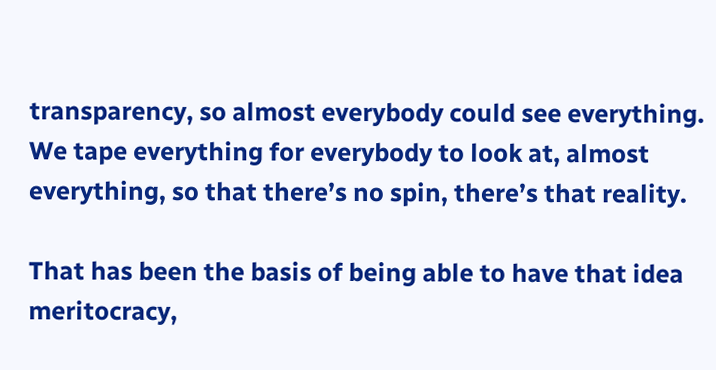transparency, so almost everybody could see everything. We tape everything for everybody to look at, almost everything, so that there’s no spin, there’s that reality.

That has been the basis of being able to have that idea meritocracy,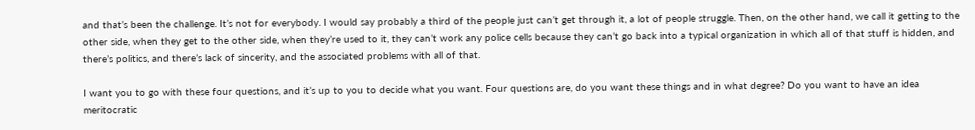and that’s been the challenge. It’s not for everybody. I would say probably a third of the people just can’t get through it, a lot of people struggle. Then, on the other hand, we call it getting to the other side, when they get to the other side, when they’re used to it, they can’t work any police cells because they can’t go back into a typical organization in which all of that stuff is hidden, and there’s politics, and there’s lack of sincerity, and the associated problems with all of that.

I want you to go with these four questions, and it’s up to you to decide what you want. Four questions are, do you want these things and in what degree? Do you want to have an idea meritocratic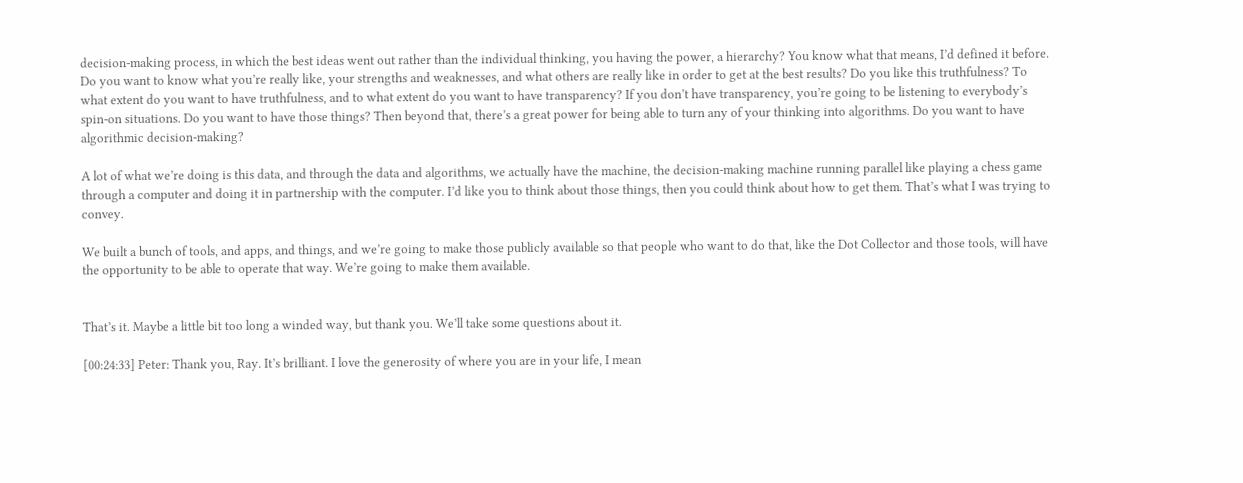decision-making process, in which the best ideas went out rather than the individual thinking, you having the power, a hierarchy? You know what that means, I’d defined it before. Do you want to know what you’re really like, your strengths and weaknesses, and what others are really like in order to get at the best results? Do you like this truthfulness? To what extent do you want to have truthfulness, and to what extent do you want to have transparency? If you don’t have transparency, you’re going to be listening to everybody’s spin-on situations. Do you want to have those things? Then beyond that, there’s a great power for being able to turn any of your thinking into algorithms. Do you want to have algorithmic decision-making?

A lot of what we’re doing is this data, and through the data and algorithms, we actually have the machine, the decision-making machine running parallel like playing a chess game through a computer and doing it in partnership with the computer. I’d like you to think about those things, then you could think about how to get them. That’s what I was trying to convey.

We built a bunch of tools, and apps, and things, and we’re going to make those publicly available so that people who want to do that, like the Dot Collector and those tools, will have the opportunity to be able to operate that way. We’re going to make them available.


That’s it. Maybe a little bit too long a winded way, but thank you. We’ll take some questions about it.

[00:24:33] Peter: Thank you, Ray. It’s brilliant. I love the generosity of where you are in your life, I mean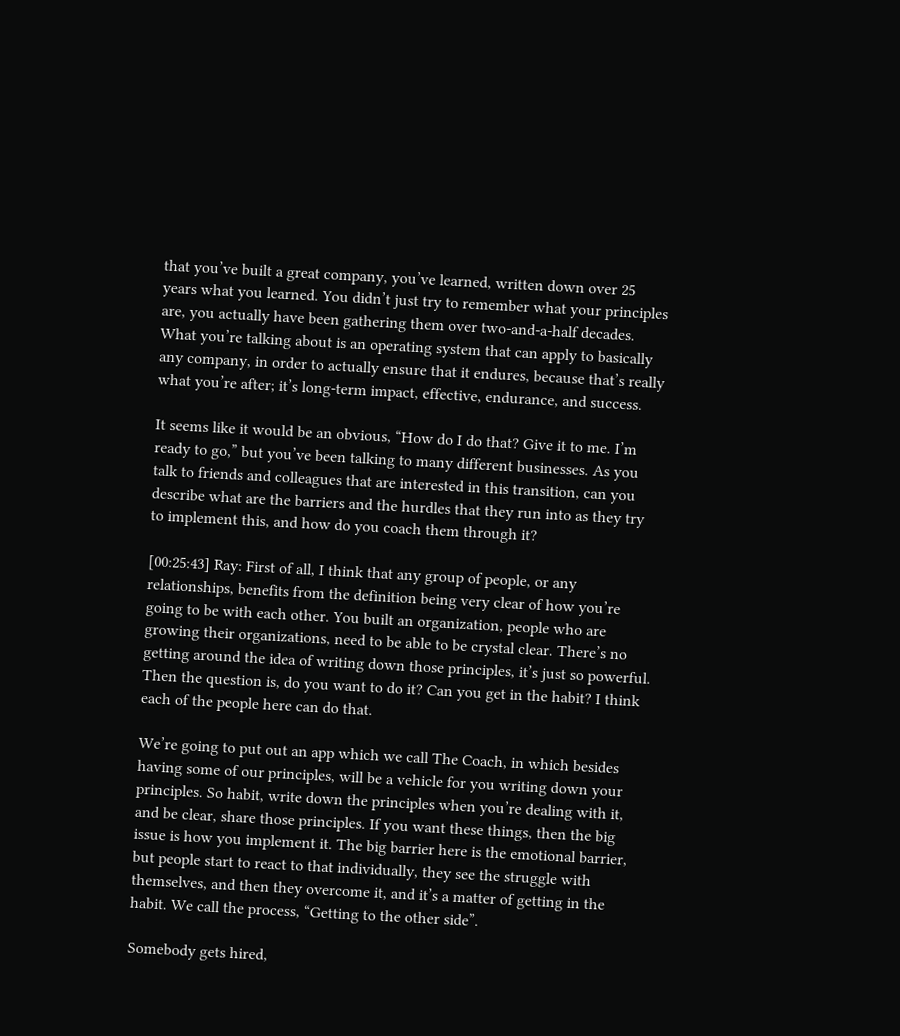that you’ve built a great company, you’ve learned, written down over 25 years what you learned. You didn’t just try to remember what your principles are, you actually have been gathering them over two-and-a-half decades. What you’re talking about is an operating system that can apply to basically any company, in order to actually ensure that it endures, because that’s really what you’re after; it’s long-term impact, effective, endurance, and success.

It seems like it would be an obvious, “How do I do that? Give it to me. I’m ready to go,” but you’ve been talking to many different businesses. As you talk to friends and colleagues that are interested in this transition, can you describe what are the barriers and the hurdles that they run into as they try to implement this, and how do you coach them through it?

[00:25:43] Ray: First of all, I think that any group of people, or any relationships, benefits from the definition being very clear of how you’re going to be with each other. You built an organization, people who are growing their organizations, need to be able to be crystal clear. There’s no getting around the idea of writing down those principles, it’s just so powerful. Then the question is, do you want to do it? Can you get in the habit? I think each of the people here can do that.

We’re going to put out an app which we call The Coach, in which besides having some of our principles, will be a vehicle for you writing down your principles. So habit, write down the principles when you’re dealing with it, and be clear, share those principles. If you want these things, then the big issue is how you implement it. The big barrier here is the emotional barrier, but people start to react to that individually, they see the struggle with themselves, and then they overcome it, and it’s a matter of getting in the habit. We call the process, “Getting to the other side”.

Somebody gets hired,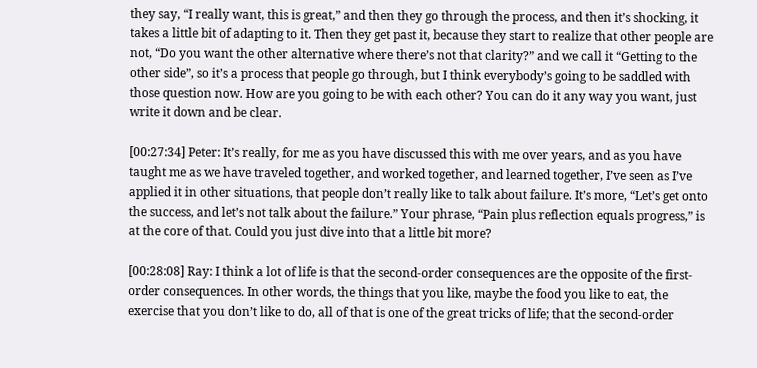they say, “I really want, this is great,” and then they go through the process, and then it’s shocking, it takes a little bit of adapting to it. Then they get past it, because they start to realize that other people are not, “Do you want the other alternative where there’s not that clarity?” and we call it “Getting to the other side”, so it’s a process that people go through, but I think everybody’s going to be saddled with those question now. How are you going to be with each other? You can do it any way you want, just write it down and be clear.

[00:27:34] Peter: It’s really, for me as you have discussed this with me over years, and as you have taught me as we have traveled together, and worked together, and learned together, I’ve seen as I’ve applied it in other situations, that people don’t really like to talk about failure. It’s more, “Let’s get onto the success, and let’s not talk about the failure.” Your phrase, “Pain plus reflection equals progress,” is at the core of that. Could you just dive into that a little bit more?

[00:28:08] Ray: I think a lot of life is that the second-order consequences are the opposite of the first-order consequences. In other words, the things that you like, maybe the food you like to eat, the exercise that you don’t like to do, all of that is one of the great tricks of life; that the second-order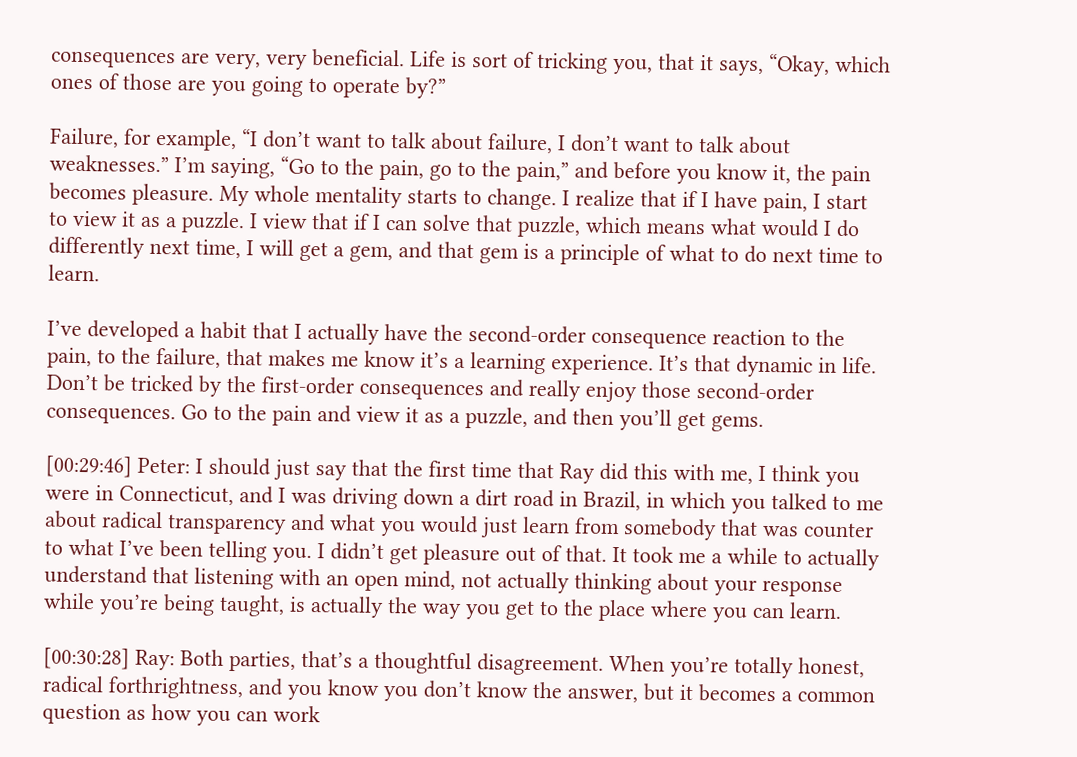consequences are very, very beneficial. Life is sort of tricking you, that it says, “Okay, which ones of those are you going to operate by?”

Failure, for example, “I don’t want to talk about failure, I don’t want to talk about weaknesses.” I’m saying, “Go to the pain, go to the pain,” and before you know it, the pain becomes pleasure. My whole mentality starts to change. I realize that if I have pain, I start to view it as a puzzle. I view that if I can solve that puzzle, which means what would I do differently next time, I will get a gem, and that gem is a principle of what to do next time to learn.

I’ve developed a habit that I actually have the second-order consequence reaction to the pain, to the failure, that makes me know it’s a learning experience. It’s that dynamic in life. Don’t be tricked by the first-order consequences and really enjoy those second-order consequences. Go to the pain and view it as a puzzle, and then you’ll get gems.

[00:29:46] Peter: I should just say that the first time that Ray did this with me, I think you were in Connecticut, and I was driving down a dirt road in Brazil, in which you talked to me about radical transparency and what you would just learn from somebody that was counter to what I’ve been telling you. I didn’t get pleasure out of that. It took me a while to actually understand that listening with an open mind, not actually thinking about your response while you’re being taught, is actually the way you get to the place where you can learn.

[00:30:28] Ray: Both parties, that’s a thoughtful disagreement. When you’re totally honest, radical forthrightness, and you know you don’t know the answer, but it becomes a common question as how you can work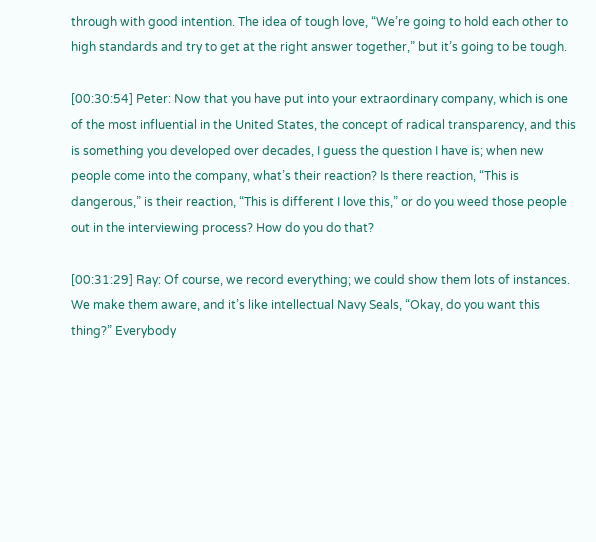through with good intention. The idea of tough love, “We’re going to hold each other to high standards and try to get at the right answer together,” but it’s going to be tough.

[00:30:54] Peter: Now that you have put into your extraordinary company, which is one of the most influential in the United States, the concept of radical transparency, and this is something you developed over decades, I guess the question I have is; when new people come into the company, what’s their reaction? Is there reaction, “This is dangerous,” is their reaction, “This is different I love this,” or do you weed those people out in the interviewing process? How do you do that?

[00:31:29] Ray: Of course, we record everything; we could show them lots of instances. We make them aware, and it’s like intellectual Navy Seals, “Okay, do you want this thing?” Everybody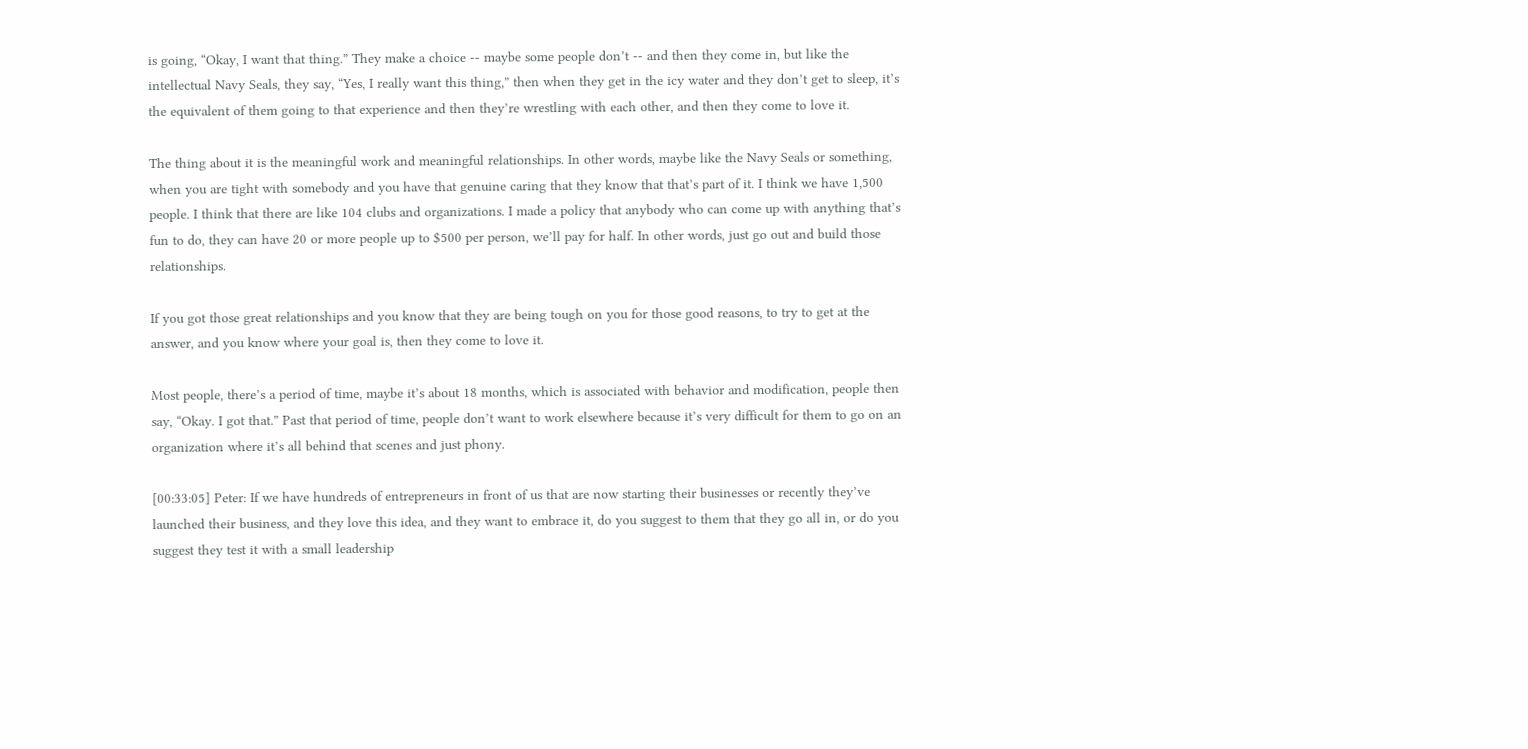is going, “Okay, I want that thing.” They make a choice -- maybe some people don’t -- and then they come in, but like the intellectual Navy Seals, they say, “Yes, I really want this thing,” then when they get in the icy water and they don’t get to sleep, it’s the equivalent of them going to that experience and then they’re wrestling with each other, and then they come to love it.

The thing about it is the meaningful work and meaningful relationships. In other words, maybe like the Navy Seals or something, when you are tight with somebody and you have that genuine caring that they know that that’s part of it. I think we have 1,500 people. I think that there are like 104 clubs and organizations. I made a policy that anybody who can come up with anything that’s fun to do, they can have 20 or more people up to $500 per person, we’ll pay for half. In other words, just go out and build those relationships.

If you got those great relationships and you know that they are being tough on you for those good reasons, to try to get at the answer, and you know where your goal is, then they come to love it.

Most people, there’s a period of time, maybe it’s about 18 months, which is associated with behavior and modification, people then say, “Okay. I got that.” Past that period of time, people don’t want to work elsewhere because it’s very difficult for them to go on an organization where it’s all behind that scenes and just phony.

[00:33:05] Peter: If we have hundreds of entrepreneurs in front of us that are now starting their businesses or recently they’ve launched their business, and they love this idea, and they want to embrace it, do you suggest to them that they go all in, or do you suggest they test it with a small leadership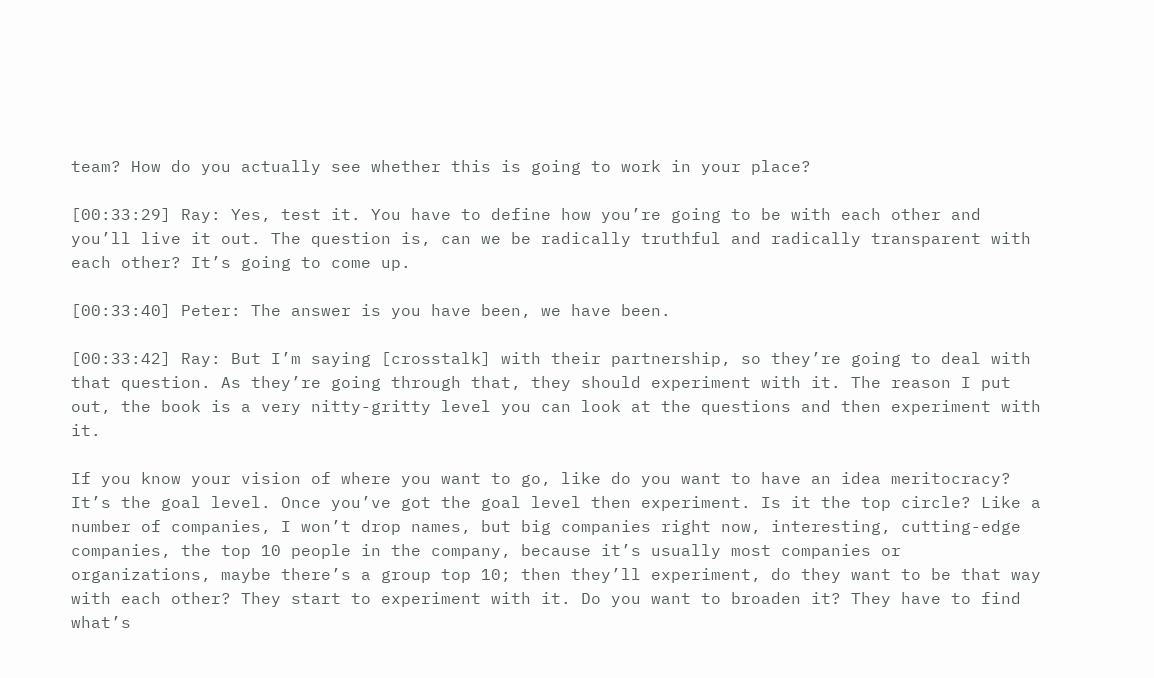team? How do you actually see whether this is going to work in your place?

[00:33:29] Ray: Yes, test it. You have to define how you’re going to be with each other and you’ll live it out. The question is, can we be radically truthful and radically transparent with each other? It’s going to come up.

[00:33:40] Peter: The answer is you have been, we have been.

[00:33:42] Ray: But I’m saying [crosstalk] with their partnership, so they’re going to deal with that question. As they’re going through that, they should experiment with it. The reason I put out, the book is a very nitty-gritty level you can look at the questions and then experiment with it.

If you know your vision of where you want to go, like do you want to have an idea meritocracy? It’s the goal level. Once you’ve got the goal level then experiment. Is it the top circle? Like a number of companies, I won’t drop names, but big companies right now, interesting, cutting-edge companies, the top 10 people in the company, because it’s usually most companies or organizations, maybe there’s a group top 10; then they’ll experiment, do they want to be that way with each other? They start to experiment with it. Do you want to broaden it? They have to find what’s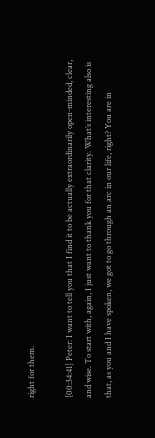right for them.

[00:34:41] Peter: I want to tell you that I find it to be actually extraordinarily open-minded, clear, and wise. To start with, again, I just want to thank you for that clarity. What’s interesting also is that, as you and I have spoken, we got to go through an arc in our life, right? You are in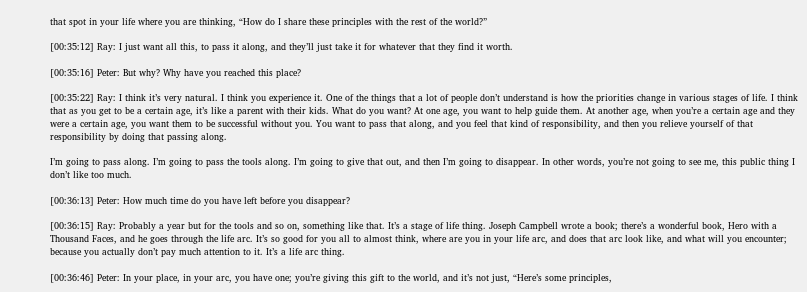that spot in your life where you are thinking, “How do I share these principles with the rest of the world?”

[00:35:12] Ray: I just want all this, to pass it along, and they’ll just take it for whatever that they find it worth.

[00:35:16] Peter: But why? Why have you reached this place?

[00:35:22] Ray: I think it’s very natural. I think you experience it. One of the things that a lot of people don’t understand is how the priorities change in various stages of life. I think that as you get to be a certain age, it’s like a parent with their kids. What do you want? At one age, you want to help guide them. At another age, when you’re a certain age and they were a certain age, you want them to be successful without you. You want to pass that along, and you feel that kind of responsibility, and then you relieve yourself of that responsibility by doing that passing along.

I’m going to pass along. I’m going to pass the tools along. I’m going to give that out, and then I’m going to disappear. In other words, you’re not going to see me, this public thing I don’t like too much.

[00:36:13] Peter: How much time do you have left before you disappear?

[00:36:15] Ray: Probably a year but for the tools and so on, something like that. It’s a stage of life thing. Joseph Campbell wrote a book; there’s a wonderful book, Hero with a Thousand Faces, and he goes through the life arc. It’s so good for you all to almost think, where are you in your life arc, and does that arc look like, and what will you encounter; because you actually don’t pay much attention to it. It’s a life arc thing.

[00:36:46] Peter: In your place, in your arc, you have one; you’re giving this gift to the world, and it’s not just, “Here’s some principles,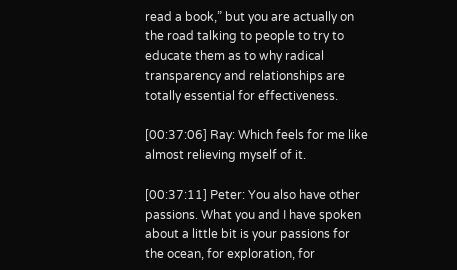read a book,” but you are actually on the road talking to people to try to educate them as to why radical transparency and relationships are totally essential for effectiveness.

[00:37:06] Ray: Which feels for me like almost relieving myself of it.

[00:37:11] Peter: You also have other passions. What you and I have spoken about a little bit is your passions for the ocean, for exploration, for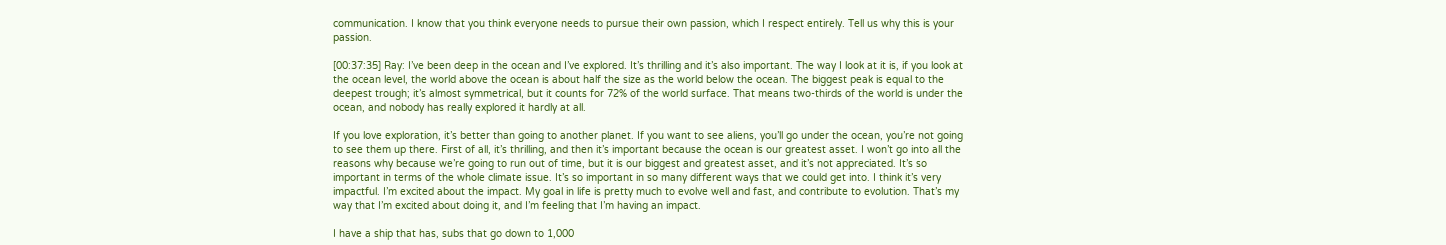communication. I know that you think everyone needs to pursue their own passion, which I respect entirely. Tell us why this is your passion.

[00:37:35] Ray: I’ve been deep in the ocean and I’ve explored. It’s thrilling and it’s also important. The way I look at it is, if you look at the ocean level, the world above the ocean is about half the size as the world below the ocean. The biggest peak is equal to the deepest trough; it’s almost symmetrical, but it counts for 72% of the world surface. That means two-thirds of the world is under the ocean, and nobody has really explored it hardly at all.

If you love exploration, it’s better than going to another planet. If you want to see aliens, you’ll go under the ocean, you’re not going to see them up there. First of all, it’s thrilling, and then it’s important because the ocean is our greatest asset. I won’t go into all the reasons why because we’re going to run out of time, but it is our biggest and greatest asset, and it’s not appreciated. It’s so important in terms of the whole climate issue. It’s so important in so many different ways that we could get into. I think it’s very impactful. I’m excited about the impact. My goal in life is pretty much to evolve well and fast, and contribute to evolution. That’s my way that I’m excited about doing it, and I’m feeling that I’m having an impact.

I have a ship that has, subs that go down to 1,000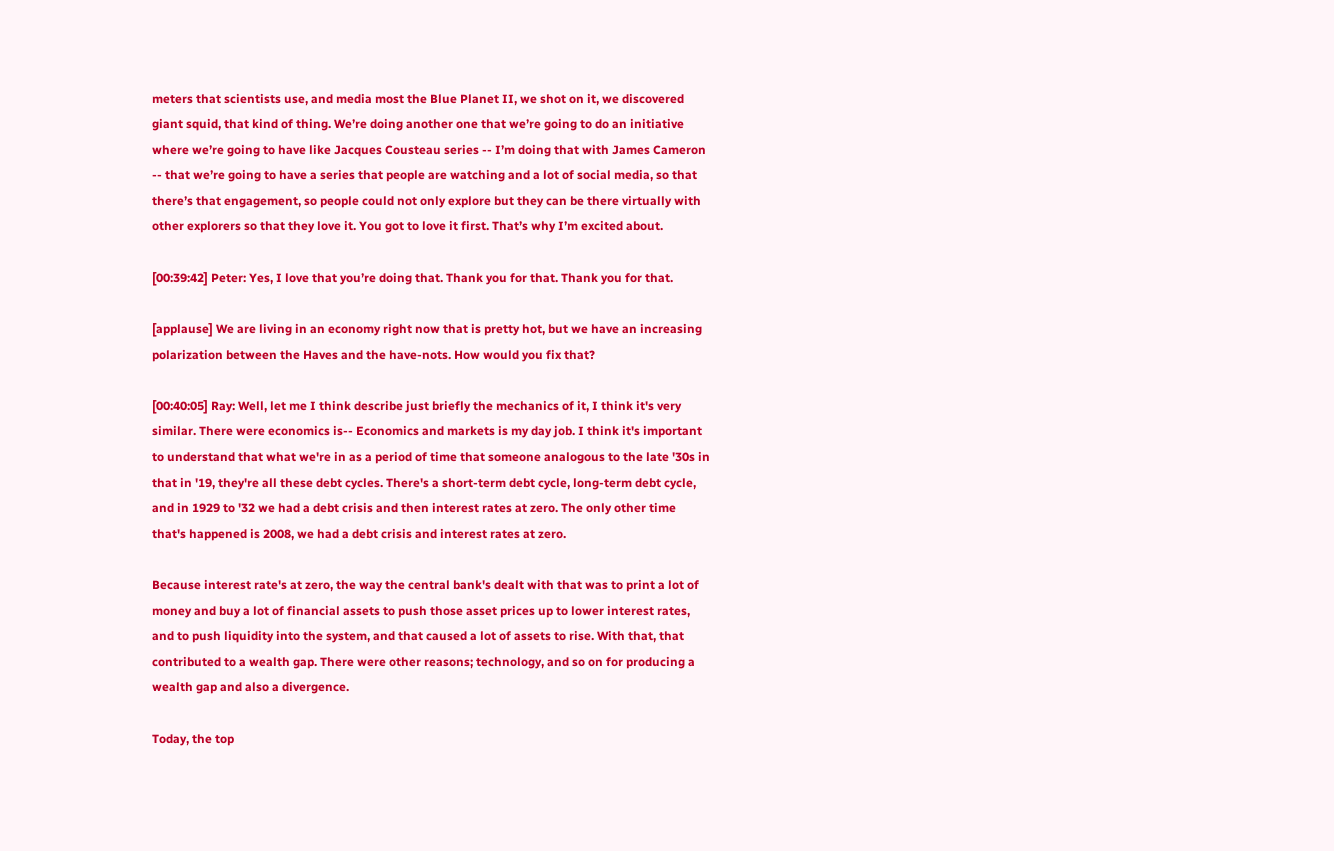meters that scientists use, and media most the Blue Planet II, we shot on it, we discovered giant squid, that kind of thing. We’re doing another one that we’re going to do an initiative where we’re going to have like Jacques Cousteau series -- I’m doing that with James Cameron -- that we’re going to have a series that people are watching and a lot of social media, so that there’s that engagement, so people could not only explore but they can be there virtually with other explorers so that they love it. You got to love it first. That’s why I’m excited about.

[00:39:42] Peter: Yes, I love that you’re doing that. Thank you for that. Thank you for that.

[applause] We are living in an economy right now that is pretty hot, but we have an increasing polarization between the Haves and the have-nots. How would you fix that?

[00:40:05] Ray: Well, let me I think describe just briefly the mechanics of it, I think it's very similar. There were economics is-- Economics and markets is my day job. I think it's important to understand that what we're in as a period of time that someone analogous to the late '30s in that in '19, they're all these debt cycles. There's a short-term debt cycle, long-term debt cycle, and in 1929 to '32 we had a debt crisis and then interest rates at zero. The only other time that's happened is 2008, we had a debt crisis and interest rates at zero.

Because interest rate's at zero, the way the central bank's dealt with that was to print a lot of money and buy a lot of financial assets to push those asset prices up to lower interest rates, and to push liquidity into the system, and that caused a lot of assets to rise. With that, that contributed to a wealth gap. There were other reasons; technology, and so on for producing a wealth gap and also a divergence.

Today, the top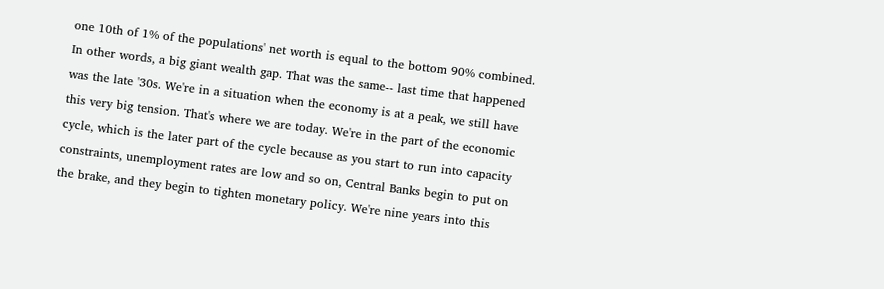one 10th of 1% of the populations' net worth is equal to the bottom 90% combined. In other words, a big giant wealth gap. That was the same-- last time that happened was the late '30s. We're in a situation when the economy is at a peak, we still have this very big tension. That's where we are today. We're in the part of the economic cycle, which is the later part of the cycle because as you start to run into capacity constraints, unemployment rates are low and so on, Central Banks begin to put on the brake, and they begin to tighten monetary policy. We're nine years into this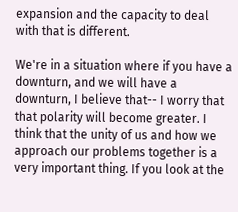expansion and the capacity to deal with that is different.

We're in a situation where if you have a downturn, and we will have a downturn, I believe that-- I worry that that polarity will become greater. I think that the unity of us and how we approach our problems together is a very important thing. If you look at the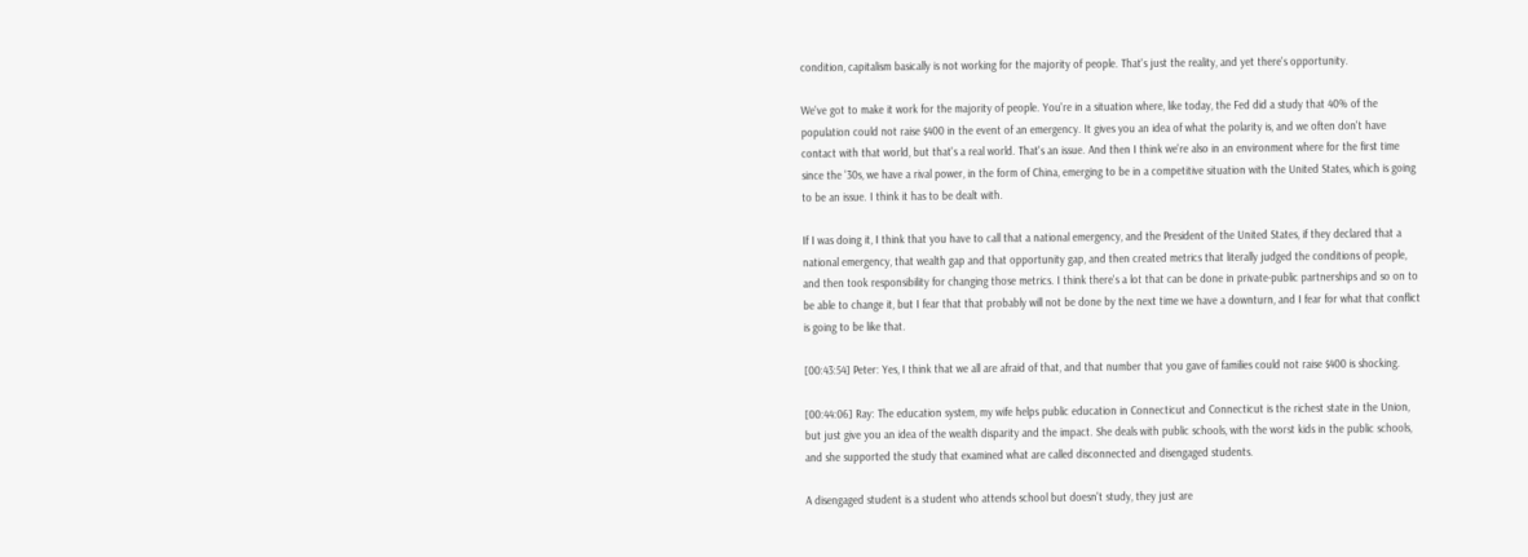condition, capitalism basically is not working for the majority of people. That's just the reality, and yet there's opportunity.

We've got to make it work for the majority of people. You're in a situation where, like today, the Fed did a study that 40% of the population could not raise $400 in the event of an emergency. It gives you an idea of what the polarity is, and we often don't have contact with that world, but that's a real world. That's an issue. And then I think we're also in an environment where for the first time since the '30s, we have a rival power, in the form of China, emerging to be in a competitive situation with the United States, which is going to be an issue. I think it has to be dealt with.

If I was doing it, I think that you have to call that a national emergency, and the President of the United States, if they declared that a national emergency, that wealth gap and that opportunity gap, and then created metrics that literally judged the conditions of people, and then took responsibility for changing those metrics. I think there's a lot that can be done in private-public partnerships and so on to be able to change it, but I fear that that probably will not be done by the next time we have a downturn, and I fear for what that conflict is going to be like that.

[00:43:54] Peter: Yes, I think that we all are afraid of that, and that number that you gave of families could not raise $400 is shocking.

[00:44:06] Ray: The education system, my wife helps public education in Connecticut and Connecticut is the richest state in the Union, but just give you an idea of the wealth disparity and the impact. She deals with public schools, with the worst kids in the public schools, and she supported the study that examined what are called disconnected and disengaged students.

A disengaged student is a student who attends school but doesn't study, they just are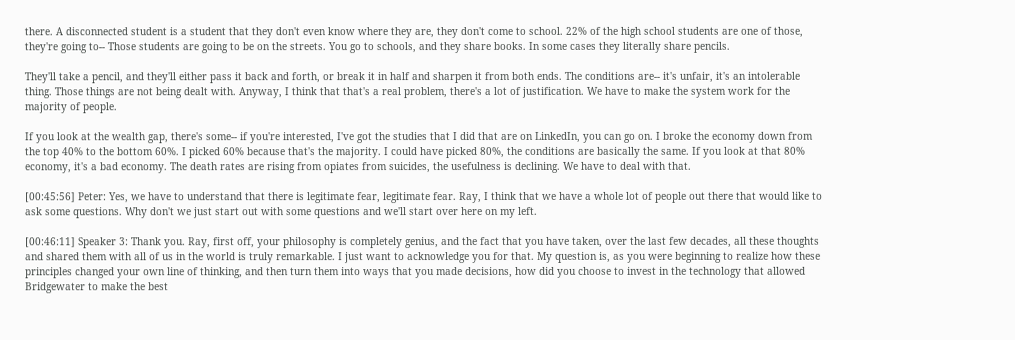there. A disconnected student is a student that they don't even know where they are, they don't come to school. 22% of the high school students are one of those, they're going to-- Those students are going to be on the streets. You go to schools, and they share books. In some cases they literally share pencils.

They'll take a pencil, and they'll either pass it back and forth, or break it in half and sharpen it from both ends. The conditions are-- it's unfair, it's an intolerable thing. Those things are not being dealt with. Anyway, I think that that's a real problem, there's a lot of justification. We have to make the system work for the majority of people.

If you look at the wealth gap, there's some-- if you're interested, I've got the studies that I did that are on LinkedIn, you can go on. I broke the economy down from the top 40% to the bottom 60%. I picked 60% because that's the majority. I could have picked 80%, the conditions are basically the same. If you look at that 80% economy, it's a bad economy. The death rates are rising from opiates from suicides, the usefulness is declining. We have to deal with that.

[00:45:56] Peter: Yes, we have to understand that there is legitimate fear, legitimate fear. Ray, I think that we have a whole lot of people out there that would like to ask some questions. Why don't we just start out with some questions and we'll start over here on my left.

[00:46:11] Speaker 3: Thank you. Ray, first off, your philosophy is completely genius, and the fact that you have taken, over the last few decades, all these thoughts and shared them with all of us in the world is truly remarkable. I just want to acknowledge you for that. My question is, as you were beginning to realize how these principles changed your own line of thinking, and then turn them into ways that you made decisions, how did you choose to invest in the technology that allowed Bridgewater to make the best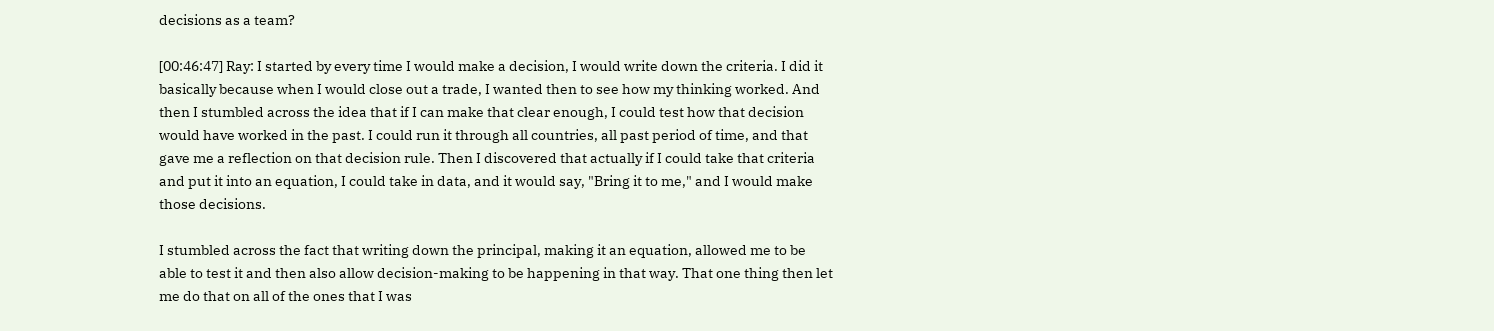decisions as a team?

[00:46:47] Ray: I started by every time I would make a decision, I would write down the criteria. I did it basically because when I would close out a trade, I wanted then to see how my thinking worked. And then I stumbled across the idea that if I can make that clear enough, I could test how that decision would have worked in the past. I could run it through all countries, all past period of time, and that gave me a reflection on that decision rule. Then I discovered that actually if I could take that criteria and put it into an equation, I could take in data, and it would say, "Bring it to me," and I would make those decisions.

I stumbled across the fact that writing down the principal, making it an equation, allowed me to be able to test it and then also allow decision-making to be happening in that way. That one thing then let me do that on all of the ones that I was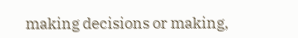making decisions or making,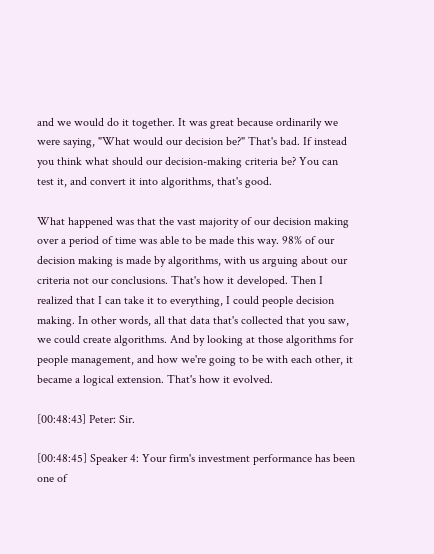and we would do it together. It was great because ordinarily we were saying, "What would our decision be?" That's bad. If instead you think what should our decision-making criteria be? You can test it, and convert it into algorithms, that's good.

What happened was that the vast majority of our decision making over a period of time was able to be made this way. 98% of our decision making is made by algorithms, with us arguing about our criteria not our conclusions. That's how it developed. Then I realized that I can take it to everything, I could people decision making. In other words, all that data that's collected that you saw, we could create algorithms. And by looking at those algorithms for people management, and how we're going to be with each other, it became a logical extension. That's how it evolved.

[00:48:43] Peter: Sir.

[00:48:45] Speaker 4: Your firm's investment performance has been one of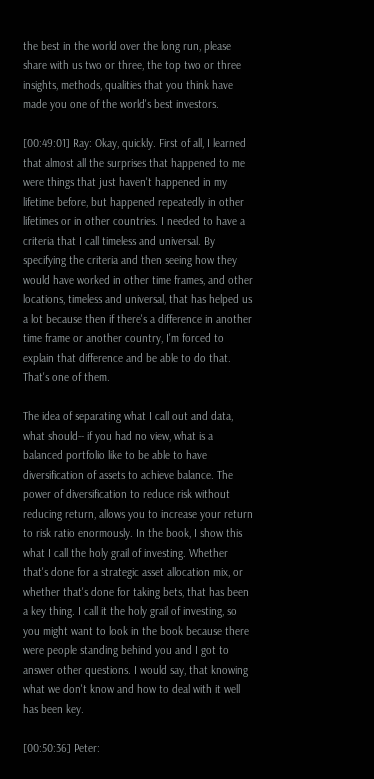the best in the world over the long run, please share with us two or three, the top two or three insights, methods, qualities that you think have made you one of the world's best investors.

[00:49:01] Ray: Okay, quickly. First of all, I learned that almost all the surprises that happened to me were things that just haven't happened in my lifetime before, but happened repeatedly in other lifetimes or in other countries. I needed to have a criteria that I call timeless and universal. By specifying the criteria and then seeing how they would have worked in other time frames, and other locations, timeless and universal, that has helped us a lot because then if there's a difference in another time frame or another country, I'm forced to explain that difference and be able to do that. That's one of them.

The idea of separating what I call out and data, what should-- if you had no view, what is a balanced portfolio like to be able to have diversification of assets to achieve balance. The power of diversification to reduce risk without reducing return, allows you to increase your return to risk ratio enormously. In the book, I show this what I call the holy grail of investing. Whether that's done for a strategic asset allocation mix, or whether that's done for taking bets, that has been a key thing. I call it the holy grail of investing, so you might want to look in the book because there were people standing behind you and I got to answer other questions. I would say, that knowing what we don't know and how to deal with it well has been key.

[00:50:36] Peter: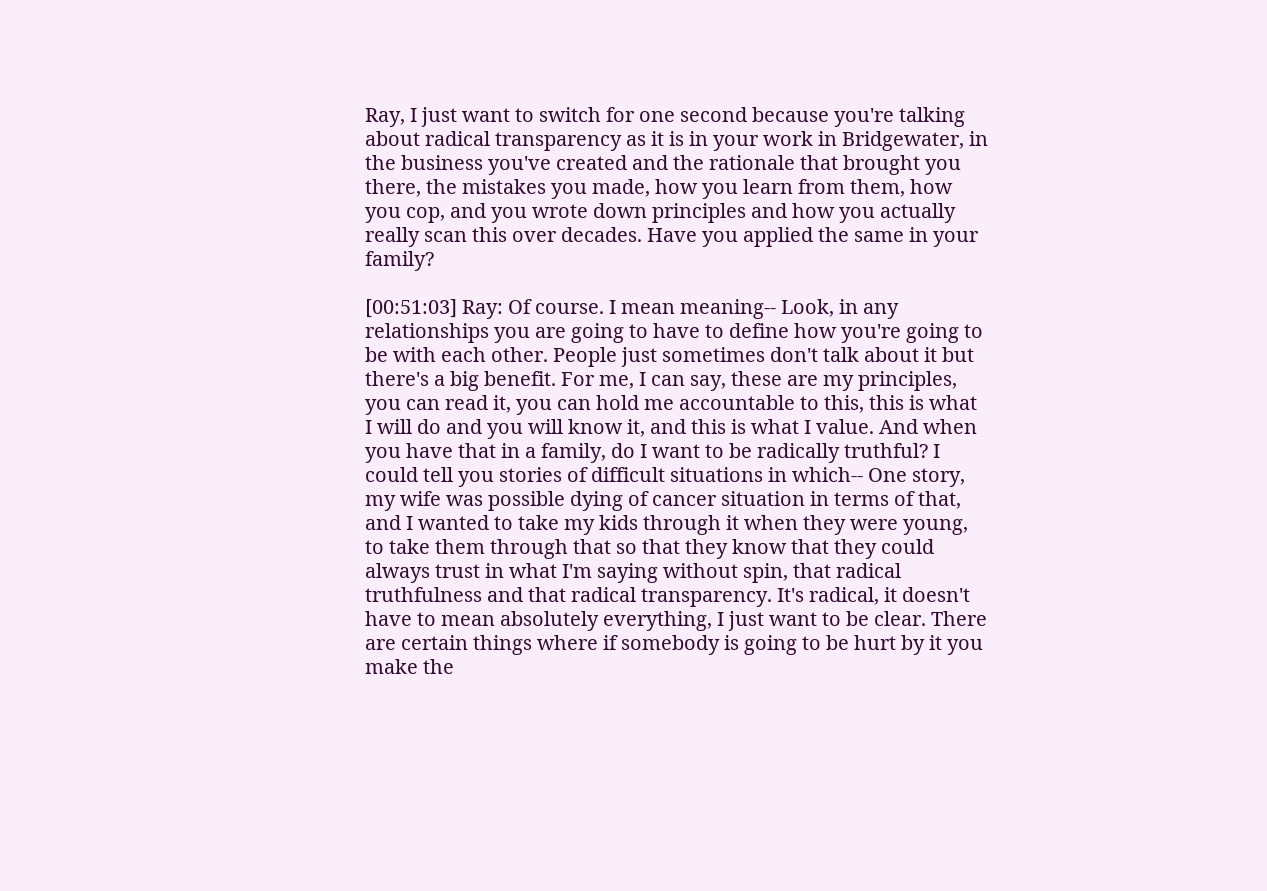Ray, I just want to switch for one second because you're talking about radical transparency as it is in your work in Bridgewater, in the business you've created and the rationale that brought you there, the mistakes you made, how you learn from them, how you cop, and you wrote down principles and how you actually really scan this over decades. Have you applied the same in your family?

[00:51:03] Ray: Of course. I mean meaning-- Look, in any relationships you are going to have to define how you're going to be with each other. People just sometimes don't talk about it but there's a big benefit. For me, I can say, these are my principles, you can read it, you can hold me accountable to this, this is what I will do and you will know it, and this is what I value. And when you have that in a family, do I want to be radically truthful? I could tell you stories of difficult situations in which-- One story, my wife was possible dying of cancer situation in terms of that, and I wanted to take my kids through it when they were young, to take them through that so that they know that they could always trust in what I'm saying without spin, that radical truthfulness and that radical transparency. It's radical, it doesn't have to mean absolutely everything, I just want to be clear. There are certain things where if somebody is going to be hurt by it you make the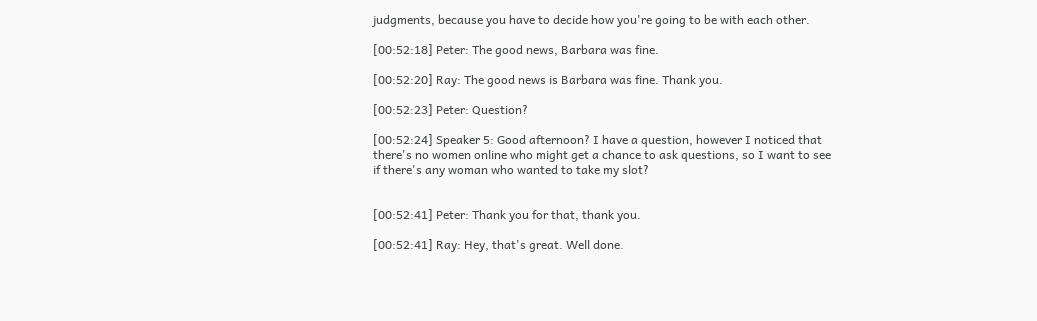judgments, because you have to decide how you're going to be with each other.

[00:52:18] Peter: The good news, Barbara was fine.

[00:52:20] Ray: The good news is Barbara was fine. Thank you.

[00:52:23] Peter: Question?

[00:52:24] Speaker 5: Good afternoon? I have a question, however I noticed that there's no women online who might get a chance to ask questions, so I want to see if there's any woman who wanted to take my slot?


[00:52:41] Peter: Thank you for that, thank you.

[00:52:41] Ray: Hey, that's great. Well done.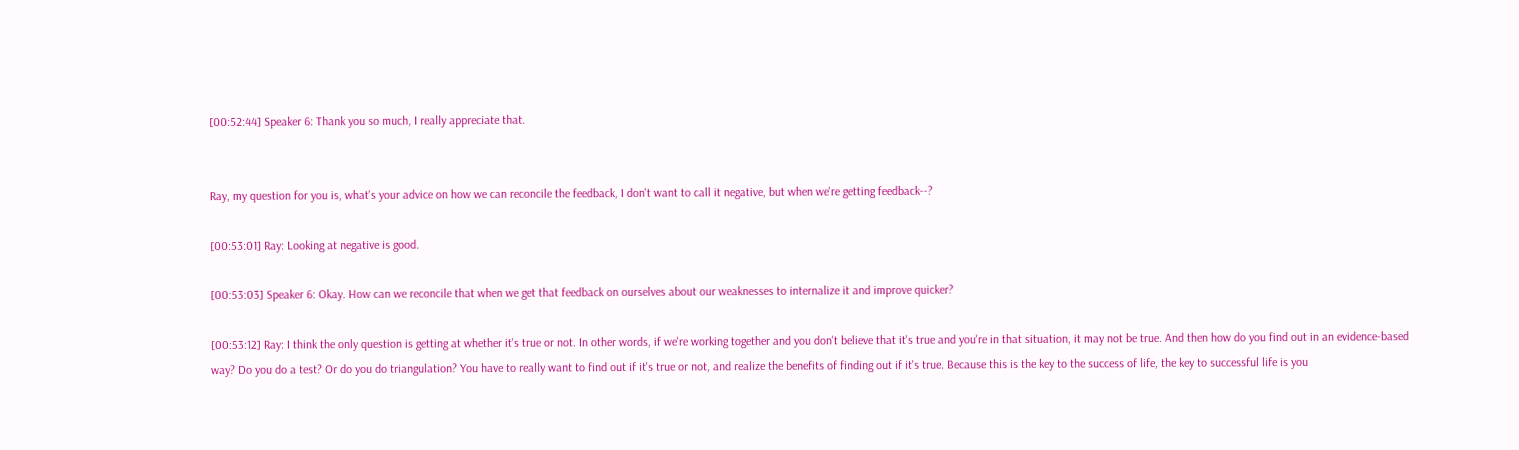[00:52:44] Speaker 6: Thank you so much, I really appreciate that.


Ray, my question for you is, what's your advice on how we can reconcile the feedback, I don't want to call it negative, but when we're getting feedback--?

[00:53:01] Ray: Looking at negative is good.

[00:53:03] Speaker 6: Okay. How can we reconcile that when we get that feedback on ourselves about our weaknesses to internalize it and improve quicker?

[00:53:12] Ray: I think the only question is getting at whether it's true or not. In other words, if we're working together and you don't believe that it's true and you're in that situation, it may not be true. And then how do you find out in an evidence-based way? Do you do a test? Or do you do triangulation? You have to really want to find out if it's true or not, and realize the benefits of finding out if it's true. Because this is the key to the success of life, the key to successful life is you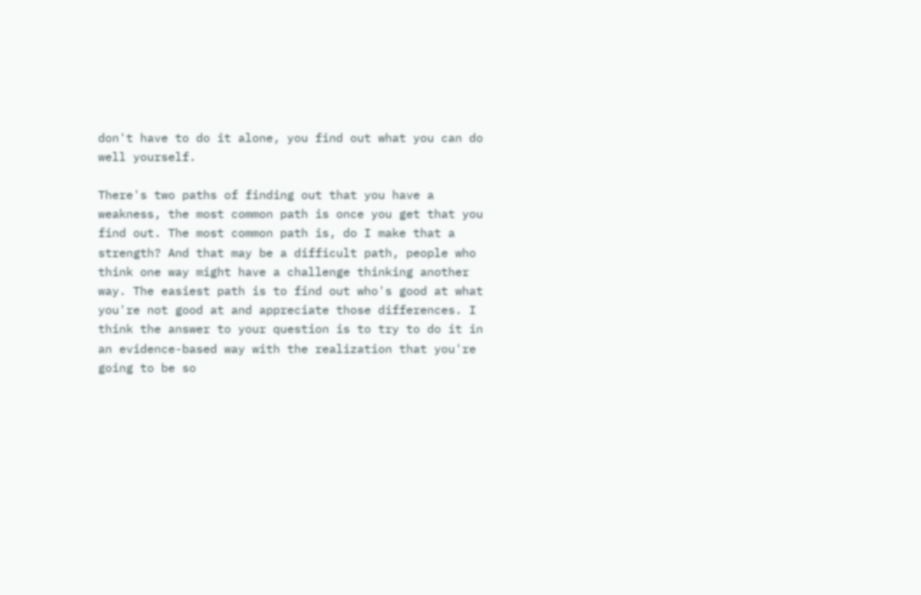don't have to do it alone, you find out what you can do well yourself.

There's two paths of finding out that you have a weakness, the most common path is once you get that you find out. The most common path is, do I make that a strength? And that may be a difficult path, people who think one way might have a challenge thinking another way. The easiest path is to find out who's good at what you're not good at and appreciate those differences. I think the answer to your question is to try to do it in an evidence-based way with the realization that you're going to be so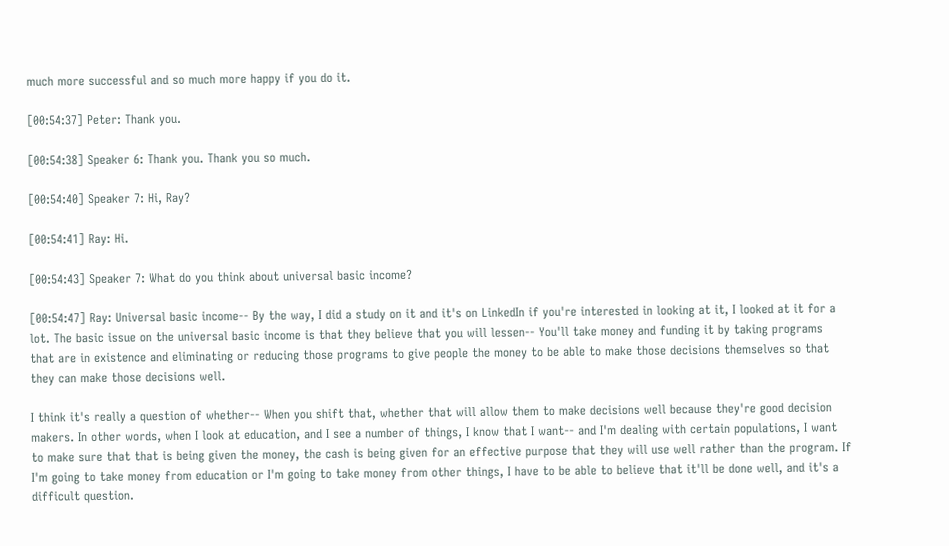much more successful and so much more happy if you do it.

[00:54:37] Peter: Thank you.

[00:54:38] Speaker 6: Thank you. Thank you so much.

[00:54:40] Speaker 7: Hi, Ray?

[00:54:41] Ray: Hi.

[00:54:43] Speaker 7: What do you think about universal basic income?

[00:54:47] Ray: Universal basic income-- By the way, I did a study on it and it's on LinkedIn if you're interested in looking at it, I looked at it for a lot. The basic issue on the universal basic income is that they believe that you will lessen-- You'll take money and funding it by taking programs that are in existence and eliminating or reducing those programs to give people the money to be able to make those decisions themselves so that they can make those decisions well.

I think it's really a question of whether-- When you shift that, whether that will allow them to make decisions well because they're good decision makers. In other words, when I look at education, and I see a number of things, I know that I want-- and I'm dealing with certain populations, I want to make sure that that is being given the money, the cash is being given for an effective purpose that they will use well rather than the program. If I'm going to take money from education or I'm going to take money from other things, I have to be able to believe that it'll be done well, and it's a difficult question.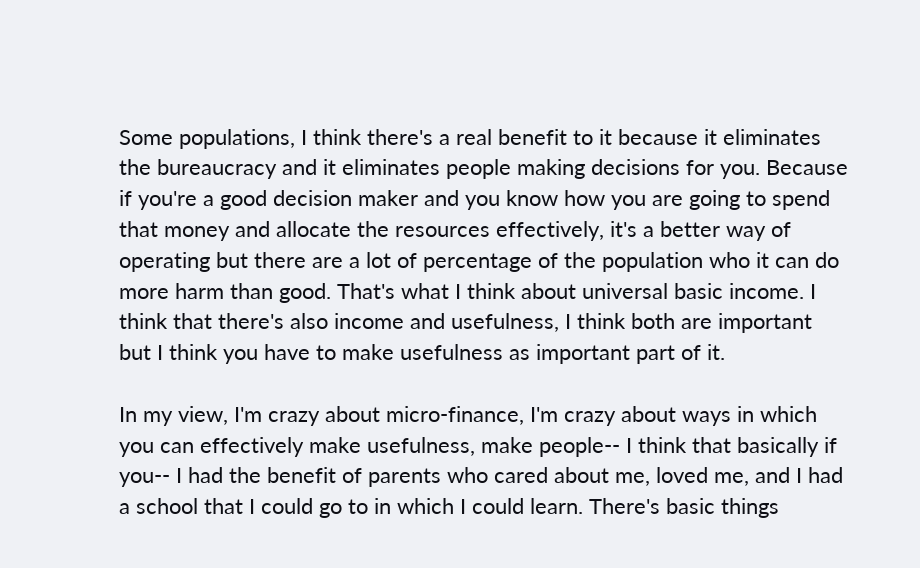Some populations, I think there's a real benefit to it because it eliminates the bureaucracy and it eliminates people making decisions for you. Because if you're a good decision maker and you know how you are going to spend that money and allocate the resources effectively, it's a better way of operating but there are a lot of percentage of the population who it can do more harm than good. That's what I think about universal basic income. I think that there's also income and usefulness, I think both are important but I think you have to make usefulness as important part of it.

In my view, I'm crazy about micro-finance, I'm crazy about ways in which you can effectively make usefulness, make people-- I think that basically if you-- I had the benefit of parents who cared about me, loved me, and I had a school that I could go to in which I could learn. There's basic things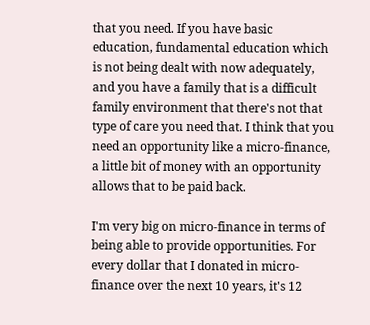that you need. If you have basic education, fundamental education which is not being dealt with now adequately, and you have a family that is a difficult family environment that there's not that type of care you need that. I think that you need an opportunity like a micro-finance, a little bit of money with an opportunity allows that to be paid back.

I'm very big on micro-finance in terms of being able to provide opportunities. For every dollar that I donated in micro-finance over the next 10 years, it's 12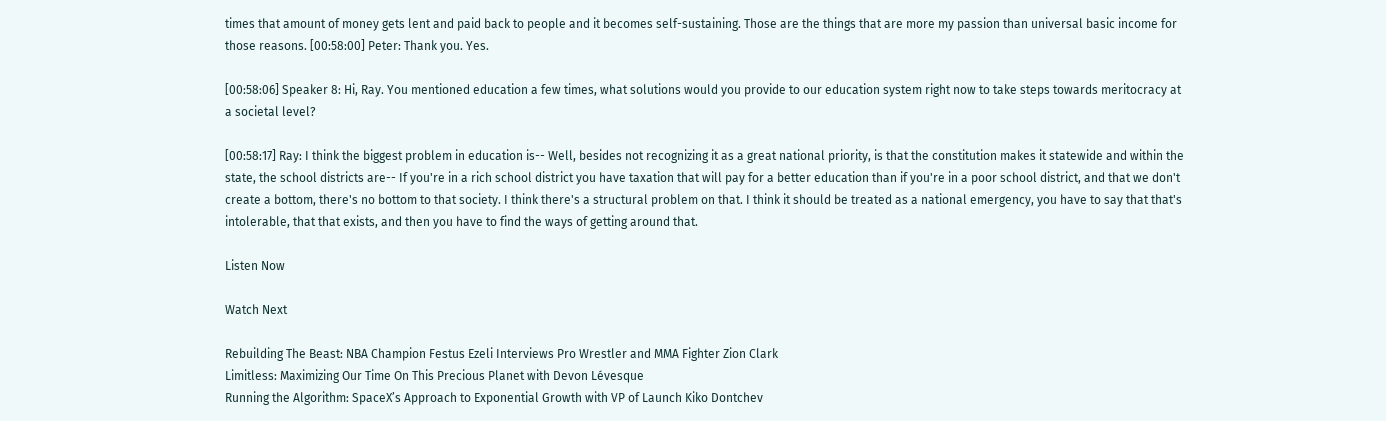times that amount of money gets lent and paid back to people and it becomes self-sustaining. Those are the things that are more my passion than universal basic income for those reasons. [00:58:00] Peter: Thank you. Yes.

[00:58:06] Speaker 8: Hi, Ray. You mentioned education a few times, what solutions would you provide to our education system right now to take steps towards meritocracy at a societal level?

[00:58:17] Ray: I think the biggest problem in education is-- Well, besides not recognizing it as a great national priority, is that the constitution makes it statewide and within the state, the school districts are-- If you're in a rich school district you have taxation that will pay for a better education than if you're in a poor school district, and that we don't create a bottom, there's no bottom to that society. I think there's a structural problem on that. I think it should be treated as a national emergency, you have to say that that's intolerable, that that exists, and then you have to find the ways of getting around that.

Listen Now

Watch Next

Rebuilding The Beast: NBA Champion Festus Ezeli Interviews Pro Wrestler and MMA Fighter Zion Clark
Limitless: Maximizing Our Time On This Precious Planet with Devon Lévesque
Running the Algorithm: SpaceX’s Approach to Exponential Growth with VP of Launch Kiko Dontchev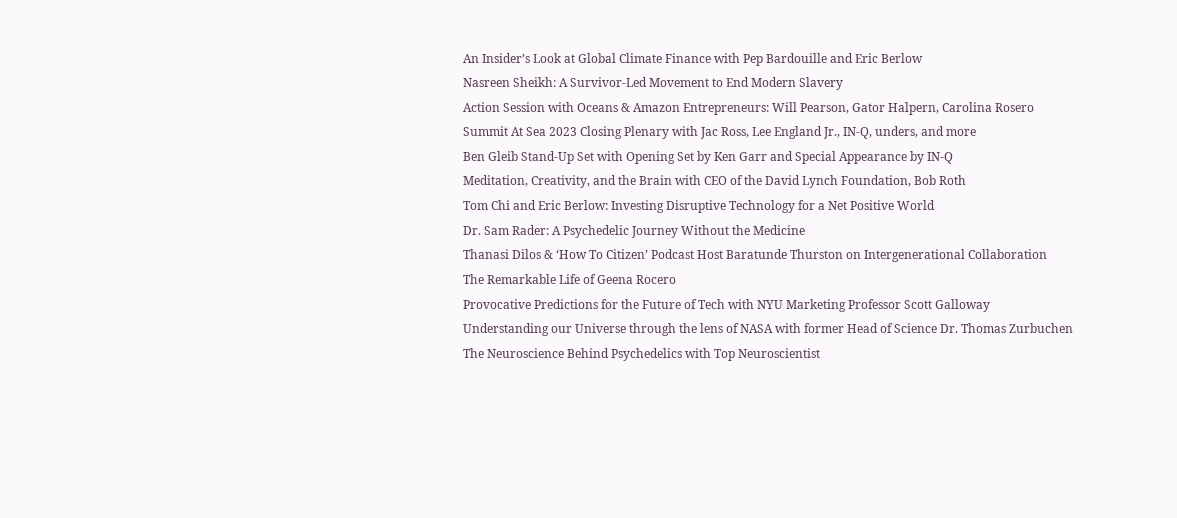An Insider’s Look at Global Climate Finance with Pep Bardouille and Eric Berlow
Nasreen Sheikh: A Survivor-Led Movement to End Modern Slavery
Action Session with Oceans & Amazon Entrepreneurs: Will Pearson, Gator Halpern, Carolina Rosero
Summit At Sea 2023 Closing Plenary with Jac Ross, Lee England Jr., IN-Q, unders, and more
Ben Gleib Stand-Up Set with Opening Set by Ken Garr and Special Appearance by IN-Q
Meditation, Creativity, and the Brain with CEO of the David Lynch Foundation, Bob Roth
Tom Chi and Eric Berlow: Investing Disruptive Technology for a Net Positive World
Dr. Sam Rader: A Psychedelic Journey Without the Medicine
Thanasi Dilos & ‘How To Citizen’ Podcast Host Baratunde Thurston on Intergenerational Collaboration
The Remarkable Life of Geena Rocero
Provocative Predictions for the Future of Tech with NYU Marketing Professor Scott Galloway
Understanding our Universe through the lens of NASA with former Head of Science Dr. Thomas Zurbuchen
The Neuroscience Behind Psychedelics with Top Neuroscientist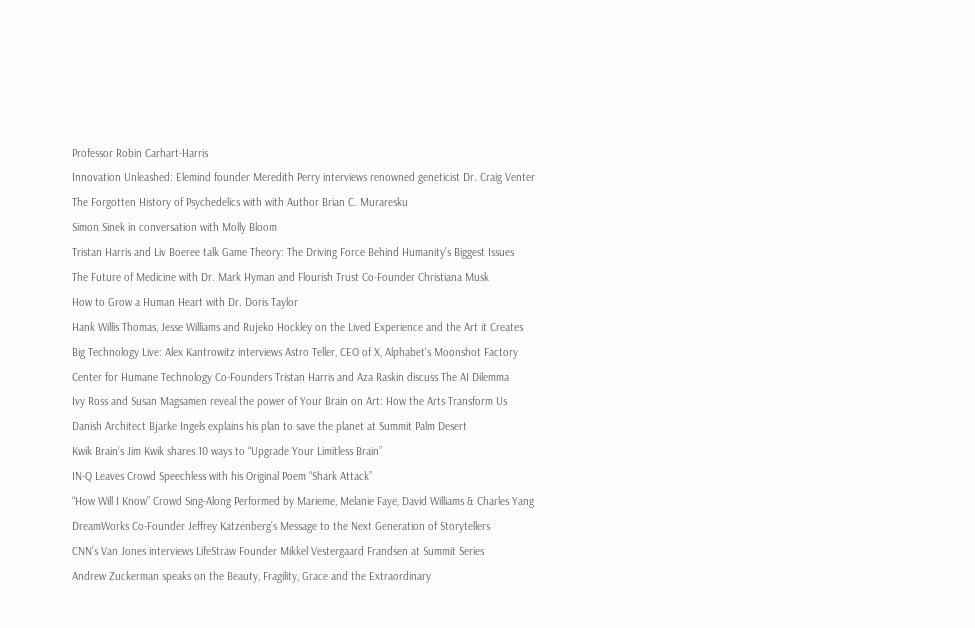Professor Robin Carhart-Harris
Innovation Unleashed: Elemind founder Meredith Perry interviews renowned geneticist Dr. Craig Venter
The Forgotten History of Psychedelics with with Author Brian C. Muraresku
Simon Sinek in conversation with Molly Bloom
Tristan Harris and Liv Boeree talk Game Theory: The Driving Force Behind Humanity’s Biggest Issues
The Future of Medicine with Dr. Mark Hyman and Flourish Trust Co-Founder Christiana Musk
How to Grow a Human Heart with Dr. Doris Taylor
Hank Willis Thomas, Jesse Williams and Rujeko Hockley on the Lived Experience and the Art it Creates
Big Technology Live: Alex Kantrowitz interviews Astro Teller, CEO of X, Alphabet's Moonshot Factory
Center for Humane Technology Co-Founders Tristan Harris and Aza Raskin discuss The AI Dilemma
Ivy Ross and Susan Magsamen reveal the power of Your Brain on Art: How the Arts Transform Us
Danish Architect Bjarke Ingels explains his plan to save the planet at Summit Palm Desert
Kwik Brain’s Jim Kwik shares 10 ways to “Upgrade Your Limitless Brain”
IN-Q Leaves Crowd Speechless with his Original Poem “Shark Attack”
“How Will I Know” Crowd Sing-Along Performed by Marieme, Melanie Faye, David Williams & Charles Yang
DreamWorks Co-Founder Jeffrey Katzenberg’s Message to the Next Generation of Storytellers
CNN’s Van Jones interviews LifeStraw Founder Mikkel Vestergaard Frandsen at Summit Series
Andrew Zuckerman speaks on the Beauty, Fragility, Grace and the Extraordinary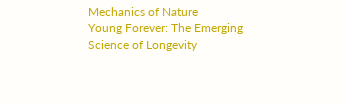Mechanics of Nature
Young Forever: The Emerging Science of Longevity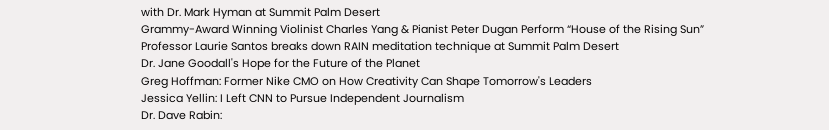with Dr. Mark Hyman at Summit Palm Desert
Grammy-Award Winning Violinist Charles Yang & Pianist Peter Dugan Perform “House of the Rising Sun”
Professor Laurie Santos breaks down RAIN meditation technique at Summit Palm Desert
Dr. Jane Goodall's Hope for the Future of the Planet
Greg Hoffman: Former Nike CMO on How Creativity Can Shape Tomorrow's Leaders
Jessica Yellin: I Left CNN to Pursue Independent Journalism
Dr. Dave Rabin: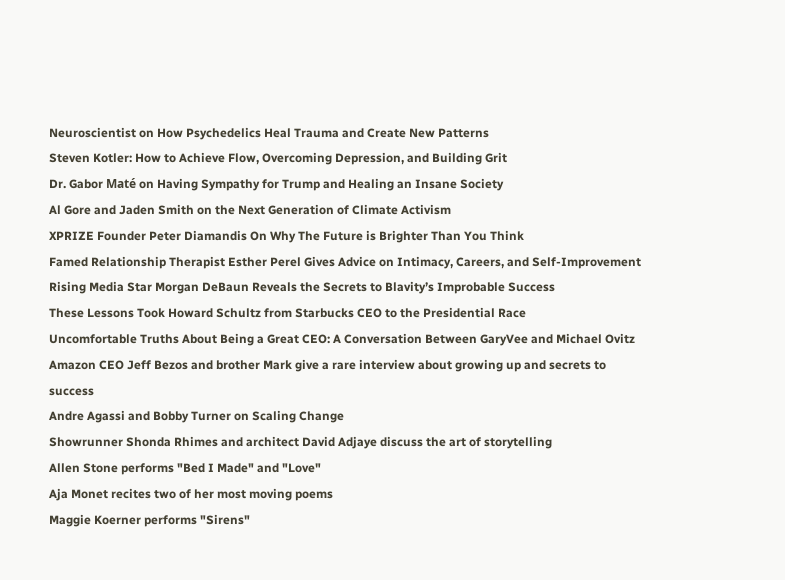Neuroscientist on How Psychedelics Heal Trauma and Create New Patterns
Steven Kotler: How to Achieve Flow, Overcoming Depression, and Building Grit
Dr. Gabor Maté on Having Sympathy for Trump and Healing an Insane Society
Al Gore and Jaden Smith on the Next Generation of Climate Activism
XPRIZE Founder Peter Diamandis On Why The Future is Brighter Than You Think
Famed Relationship Therapist Esther Perel Gives Advice on Intimacy, Careers, and Self-Improvement
Rising Media Star Morgan DeBaun Reveals the Secrets to Blavity’s Improbable Success
These Lessons Took Howard Schultz from Starbucks CEO to the Presidential Race
Uncomfortable Truths About Being a Great CEO: A Conversation Between GaryVee and Michael Ovitz
Amazon CEO Jeff Bezos and brother Mark give a rare interview about growing up and secrets to success
Andre Agassi and Bobby Turner on Scaling Change
Showrunner Shonda Rhimes and architect David Adjaye discuss the art of storytelling
Allen Stone performs "Bed I Made" and "Love"
Aja Monet recites two of her most moving poems
Maggie Koerner performs "Sirens"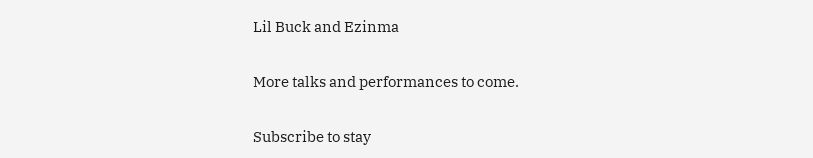Lil Buck and Ezinma

More talks and performances to come.

Subscribe to stay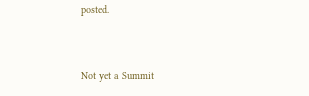posted.


Not yet a Summit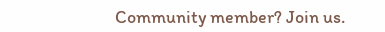Community member? Join us.